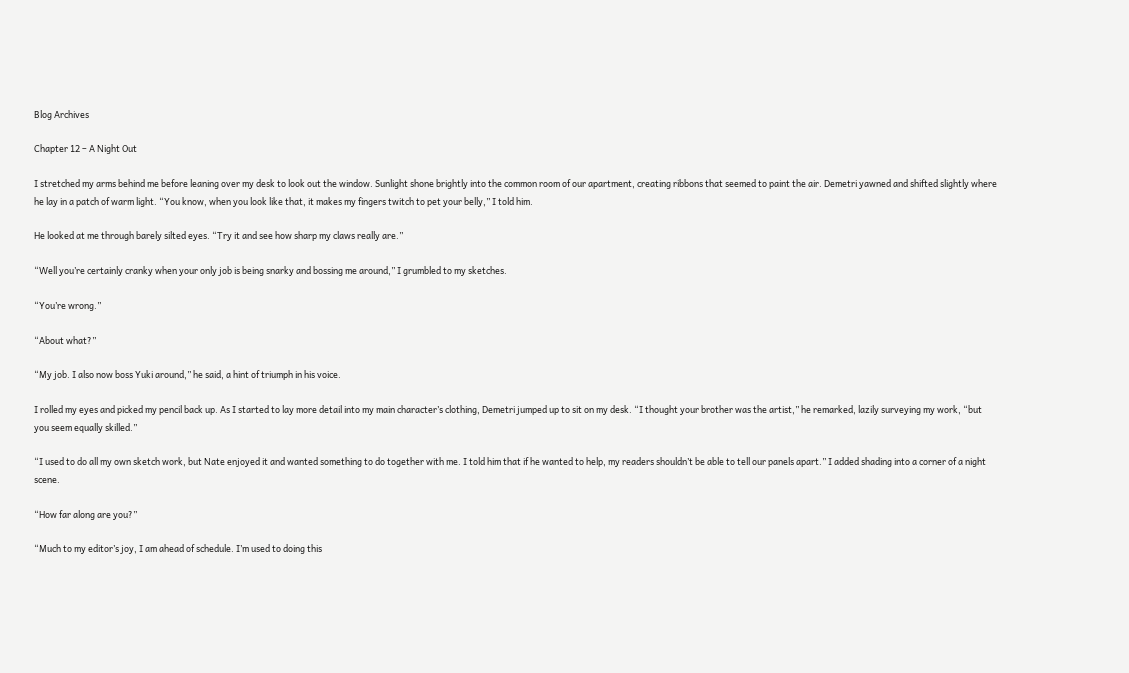Blog Archives

Chapter 12 – A Night Out

I stretched my arms behind me before leaning over my desk to look out the window. Sunlight shone brightly into the common room of our apartment, creating ribbons that seemed to paint the air. Demetri yawned and shifted slightly where he lay in a patch of warm light. “You know, when you look like that, it makes my fingers twitch to pet your belly,” I told him.

He looked at me through barely silted eyes. “Try it and see how sharp my claws really are.”

“Well you’re certainly cranky when your only job is being snarky and bossing me around,” I grumbled to my sketches.

“You’re wrong.”

“About what?”

“My job. I also now boss Yuki around,” he said, a hint of triumph in his voice.

I rolled my eyes and picked my pencil back up. As I started to lay more detail into my main character’s clothing, Demetri jumped up to sit on my desk. “I thought your brother was the artist,” he remarked, lazily surveying my work, “but you seem equally skilled.”

“I used to do all my own sketch work, but Nate enjoyed it and wanted something to do together with me. I told him that if he wanted to help, my readers shouldn’t be able to tell our panels apart.” I added shading into a corner of a night scene.

“How far along are you?”

“Much to my editor’s joy, I am ahead of schedule. I’m used to doing this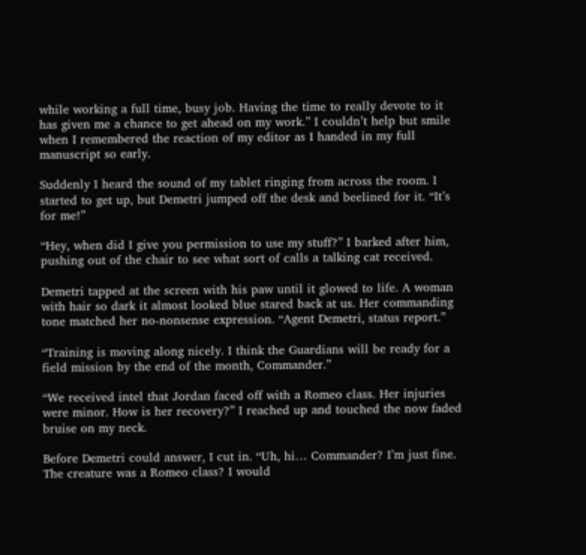while working a full time, busy job. Having the time to really devote to it has given me a chance to get ahead on my work.” I couldn’t help but smile when I remembered the reaction of my editor as I handed in my full manuscript so early.

Suddenly I heard the sound of my tablet ringing from across the room. I started to get up, but Demetri jumped off the desk and beelined for it. “It’s for me!”

“Hey, when did I give you permission to use my stuff?” I barked after him, pushing out of the chair to see what sort of calls a talking cat received.

Demetri tapped at the screen with his paw until it glowed to life. A woman with hair so dark it almost looked blue stared back at us. Her commanding tone matched her no-nonsense expression. “Agent Demetri, status report.”

“Training is moving along nicely. I think the Guardians will be ready for a field mission by the end of the month, Commander.”

“We received intel that Jordan faced off with a Romeo class. Her injuries were minor. How is her recovery?” I reached up and touched the now faded bruise on my neck.

Before Demetri could answer, I cut in. “Uh, hi… Commander? I’m just fine. The creature was a Romeo class? I would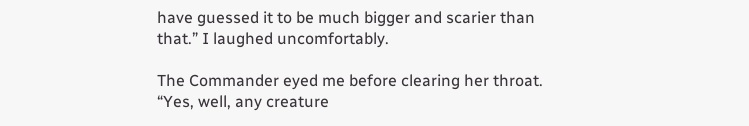have guessed it to be much bigger and scarier than that.” I laughed uncomfortably.

The Commander eyed me before clearing her throat. “Yes, well, any creature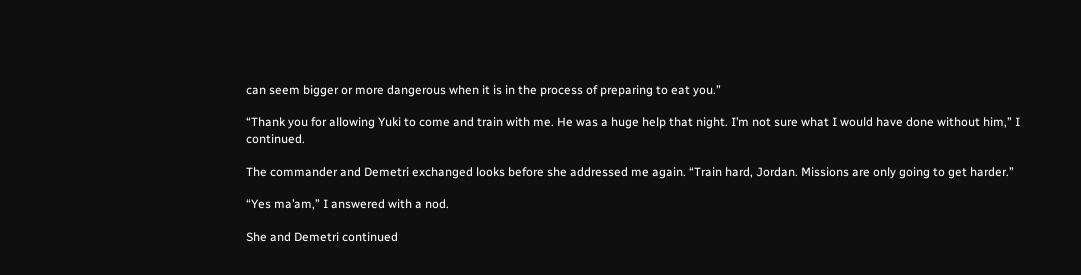can seem bigger or more dangerous when it is in the process of preparing to eat you.”

“Thank you for allowing Yuki to come and train with me. He was a huge help that night. I’m not sure what I would have done without him,” I continued.

The commander and Demetri exchanged looks before she addressed me again. “Train hard, Jordan. Missions are only going to get harder.”

“Yes ma’am,” I answered with a nod.

She and Demetri continued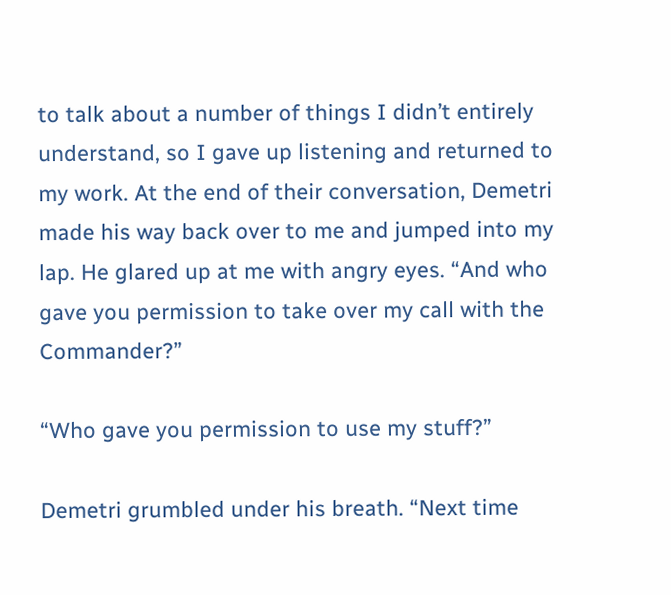to talk about a number of things I didn’t entirely understand, so I gave up listening and returned to my work. At the end of their conversation, Demetri made his way back over to me and jumped into my lap. He glared up at me with angry eyes. “And who gave you permission to take over my call with the Commander?”

“Who gave you permission to use my stuff?”

Demetri grumbled under his breath. “Next time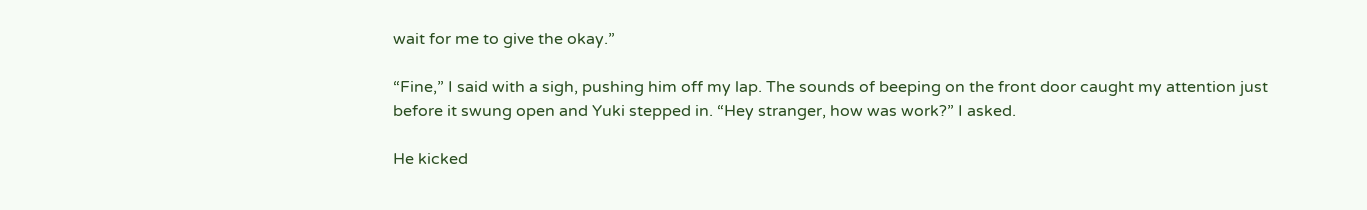wait for me to give the okay.”

“Fine,” I said with a sigh, pushing him off my lap. The sounds of beeping on the front door caught my attention just before it swung open and Yuki stepped in. “Hey stranger, how was work?” I asked.

He kicked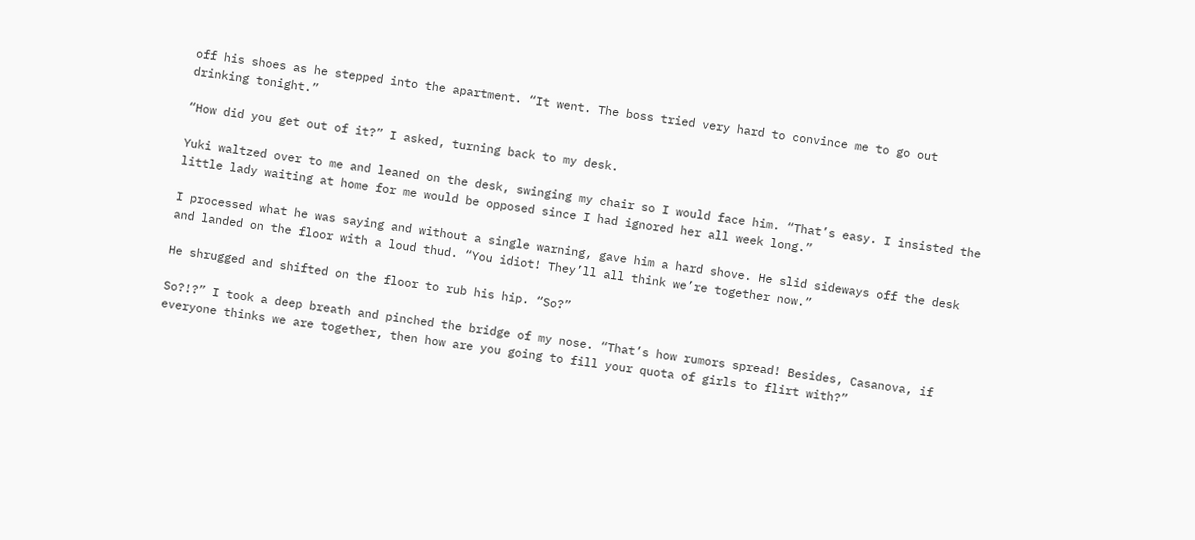off his shoes as he stepped into the apartment. “It went. The boss tried very hard to convince me to go out drinking tonight.”

“How did you get out of it?” I asked, turning back to my desk.

Yuki waltzed over to me and leaned on the desk, swinging my chair so I would face him. “That’s easy. I insisted the little lady waiting at home for me would be opposed since I had ignored her all week long.”

I processed what he was saying and without a single warning, gave him a hard shove. He slid sideways off the desk and landed on the floor with a loud thud. “You idiot! They’ll all think we’re together now.”

He shrugged and shifted on the floor to rub his hip. “So?”

So?!?” I took a deep breath and pinched the bridge of my nose. “That’s how rumors spread! Besides, Casanova, if everyone thinks we are together, then how are you going to fill your quota of girls to flirt with?”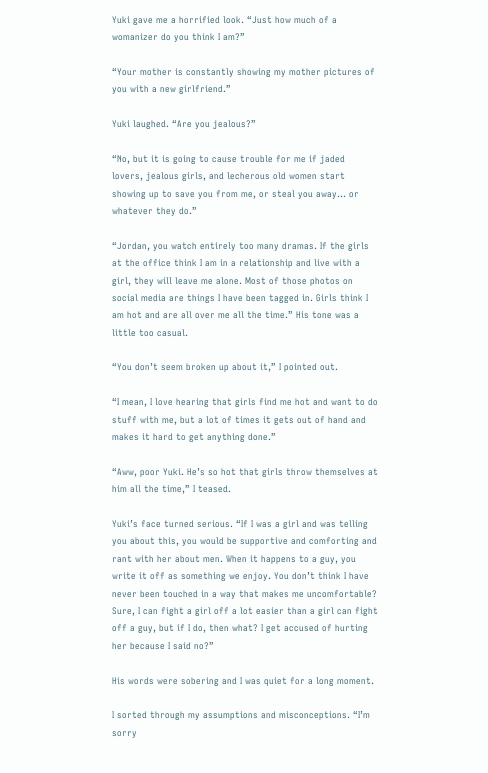Yuki gave me a horrified look. “Just how much of a womanizer do you think I am?”

“Your mother is constantly showing my mother pictures of you with a new girlfriend.”

Yuki laughed. “Are you jealous?”

“No, but it is going to cause trouble for me if jaded lovers, jealous girls, and lecherous old women start showing up to save you from me, or steal you away… or whatever they do.”

“Jordan, you watch entirely too many dramas. If the girls at the office think I am in a relationship and live with a girl, they will leave me alone. Most of those photos on social media are things I have been tagged in. Girls think I am hot and are all over me all the time.” His tone was a little too casual.

“You don’t seem broken up about it,” I pointed out.

“I mean, I love hearing that girls find me hot and want to do stuff with me, but a lot of times it gets out of hand and makes it hard to get anything done.”

“Aww, poor Yuki. He’s so hot that girls throw themselves at him all the time,” I teased.

Yuki’s face turned serious. “If I was a girl and was telling you about this, you would be supportive and comforting and rant with her about men. When it happens to a guy, you write it off as something we enjoy. You don’t think I have never been touched in a way that makes me uncomfortable? Sure, I can fight a girl off a lot easier than a girl can fight off a guy, but if I do, then what? I get accused of hurting her because I said no?”

His words were sobering and I was quiet for a long moment.

I sorted through my assumptions and misconceptions. “I’m sorry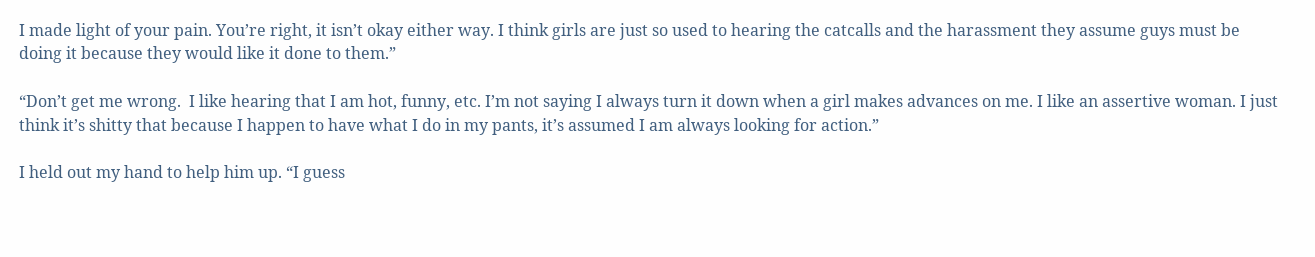I made light of your pain. You’re right, it isn’t okay either way. I think girls are just so used to hearing the catcalls and the harassment they assume guys must be doing it because they would like it done to them.”

“Don’t get me wrong.  I like hearing that I am hot, funny, etc. I’m not saying I always turn it down when a girl makes advances on me. I like an assertive woman. I just think it’s shitty that because I happen to have what I do in my pants, it’s assumed I am always looking for action.”

I held out my hand to help him up. “I guess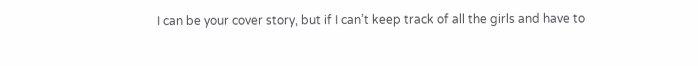I can be your cover story, but if I can’t keep track of all the girls and have to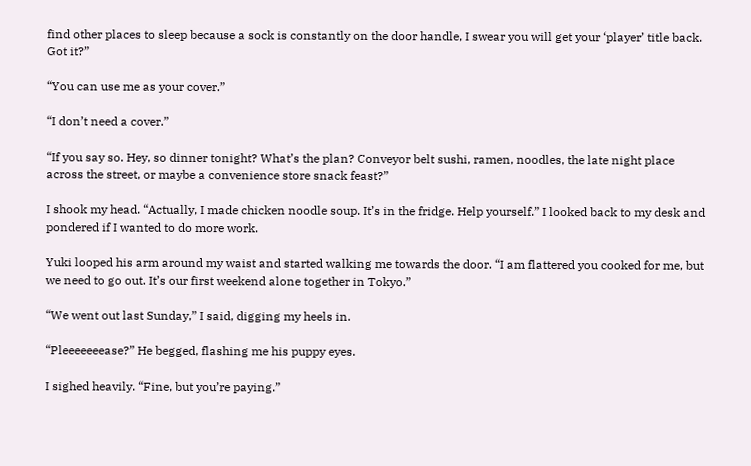find other places to sleep because a sock is constantly on the door handle, I swear you will get your ‘player’ title back. Got it?”

“You can use me as your cover.”

“I don’t need a cover.”

“If you say so. Hey, so dinner tonight? What’s the plan? Conveyor belt sushi, ramen, noodles, the late night place across the street, or maybe a convenience store snack feast?”

I shook my head. “Actually, I made chicken noodle soup. It’s in the fridge. Help yourself.” I looked back to my desk and pondered if I wanted to do more work.

Yuki looped his arm around my waist and started walking me towards the door. “I am flattered you cooked for me, but we need to go out. It’s our first weekend alone together in Tokyo.”

“We went out last Sunday,” I said, digging my heels in.

“Pleeeeeeease?” He begged, flashing me his puppy eyes.

I sighed heavily. “Fine, but you’re paying.”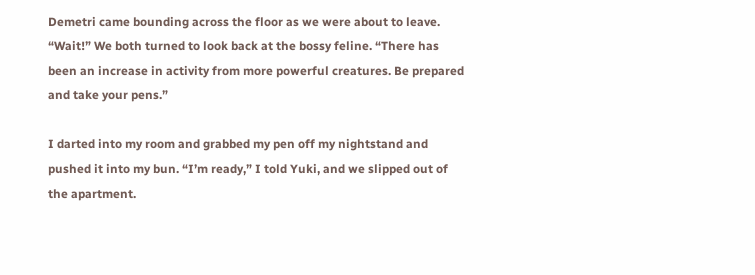Demetri came bounding across the floor as we were about to leave. “Wait!” We both turned to look back at the bossy feline. “There has been an increase in activity from more powerful creatures. Be prepared and take your pens.”

I darted into my room and grabbed my pen off my nightstand and pushed it into my bun. “I’m ready,” I told Yuki, and we slipped out of the apartment.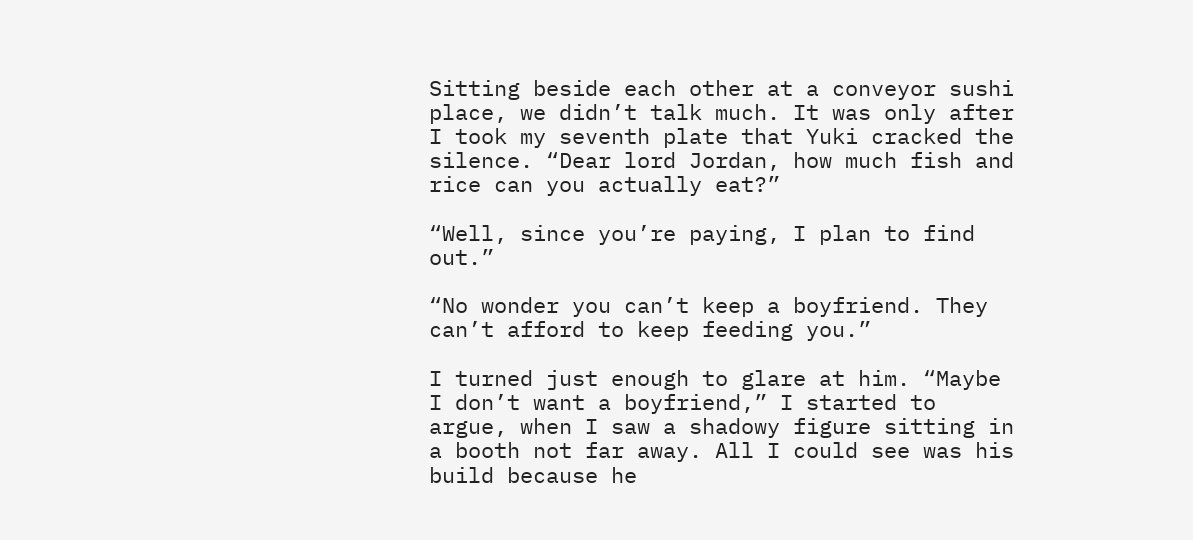Sitting beside each other at a conveyor sushi place, we didn’t talk much. It was only after I took my seventh plate that Yuki cracked the silence. “Dear lord Jordan, how much fish and rice can you actually eat?”

“Well, since you’re paying, I plan to find out.”

“No wonder you can’t keep a boyfriend. They can’t afford to keep feeding you.”

I turned just enough to glare at him. “Maybe I don’t want a boyfriend,” I started to argue, when I saw a shadowy figure sitting in a booth not far away. All I could see was his build because he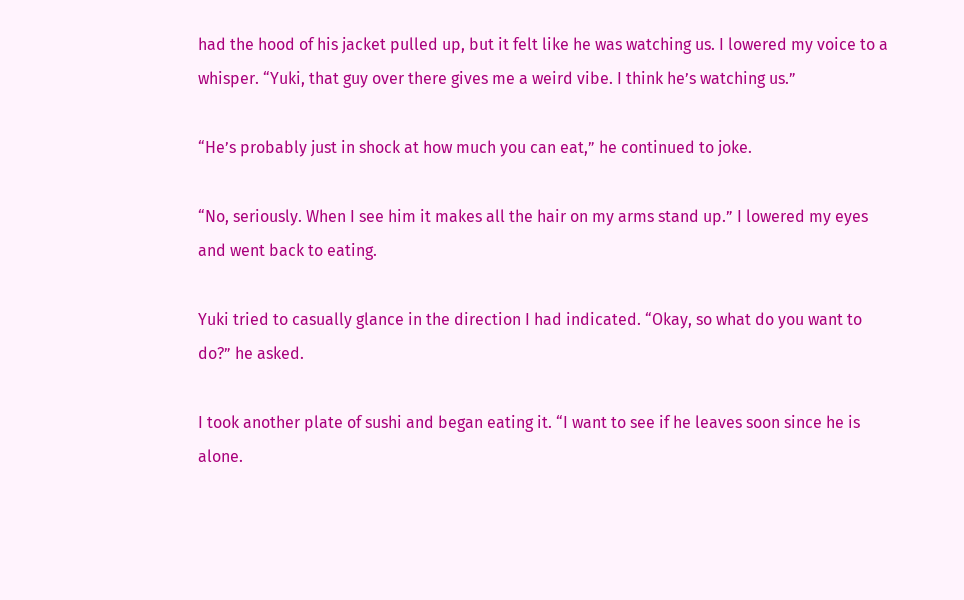had the hood of his jacket pulled up, but it felt like he was watching us. I lowered my voice to a whisper. “Yuki, that guy over there gives me a weird vibe. I think he’s watching us.”

“He’s probably just in shock at how much you can eat,” he continued to joke.

“No, seriously. When I see him it makes all the hair on my arms stand up.” I lowered my eyes and went back to eating.

Yuki tried to casually glance in the direction I had indicated. “Okay, so what do you want to do?” he asked.

I took another plate of sushi and began eating it. “I want to see if he leaves soon since he is alone.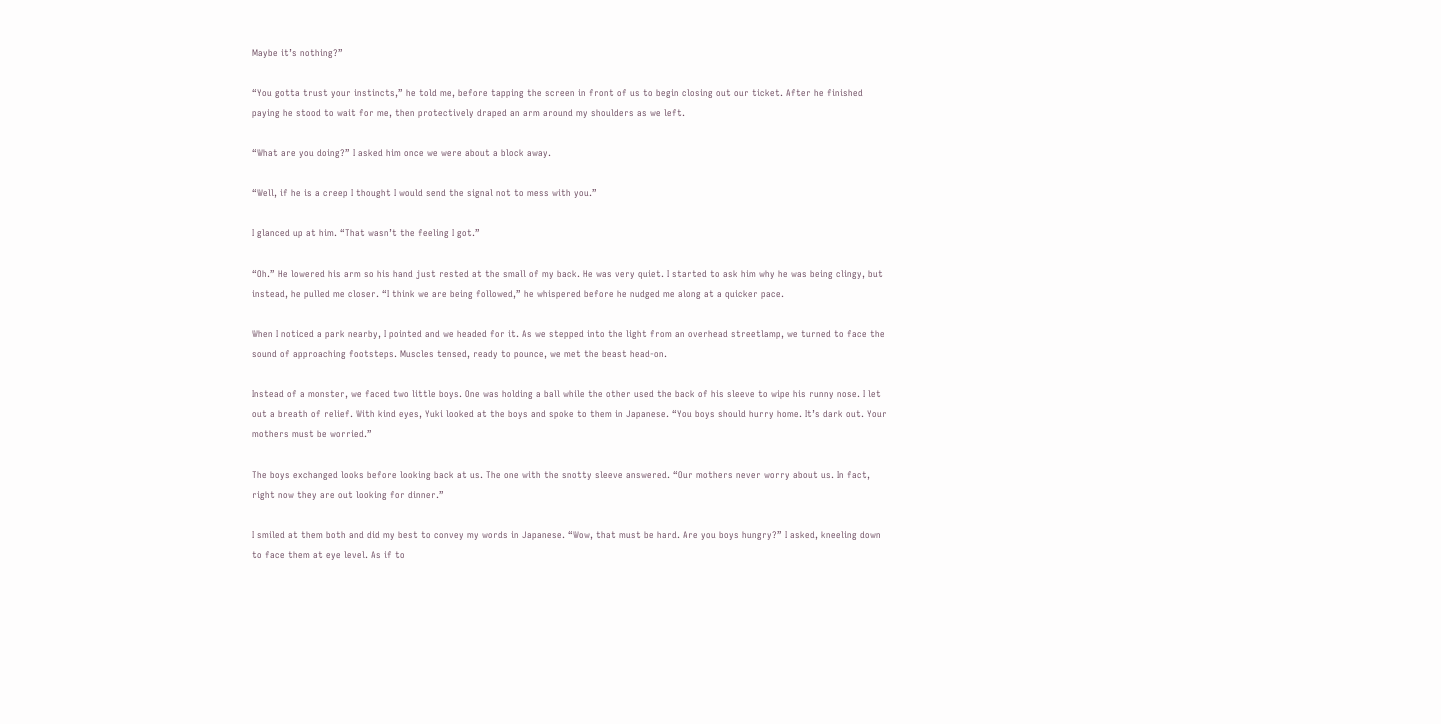Maybe it’s nothing?”

“You gotta trust your instincts,” he told me, before tapping the screen in front of us to begin closing out our ticket. After he finished paying he stood to wait for me, then protectively draped an arm around my shoulders as we left.

“What are you doing?” I asked him once we were about a block away.

“Well, if he is a creep I thought I would send the signal not to mess with you.”

I glanced up at him. “That wasn’t the feeling I got.”

“Oh.” He lowered his arm so his hand just rested at the small of my back. He was very quiet. I started to ask him why he was being clingy, but instead, he pulled me closer. “I think we are being followed,” he whispered before he nudged me along at a quicker pace.

When I noticed a park nearby, I pointed and we headed for it. As we stepped into the light from an overhead streetlamp, we turned to face the sound of approaching footsteps. Muscles tensed, ready to pounce, we met the beast head-on.

Instead of a monster, we faced two little boys. One was holding a ball while the other used the back of his sleeve to wipe his runny nose. I let out a breath of relief. With kind eyes, Yuki looked at the boys and spoke to them in Japanese. “You boys should hurry home. It’s dark out. Your mothers must be worried.”

The boys exchanged looks before looking back at us. The one with the snotty sleeve answered. “Our mothers never worry about us. In fact, right now they are out looking for dinner.”

I smiled at them both and did my best to convey my words in Japanese. “Wow, that must be hard. Are you boys hungry?” I asked, kneeling down to face them at eye level. As if to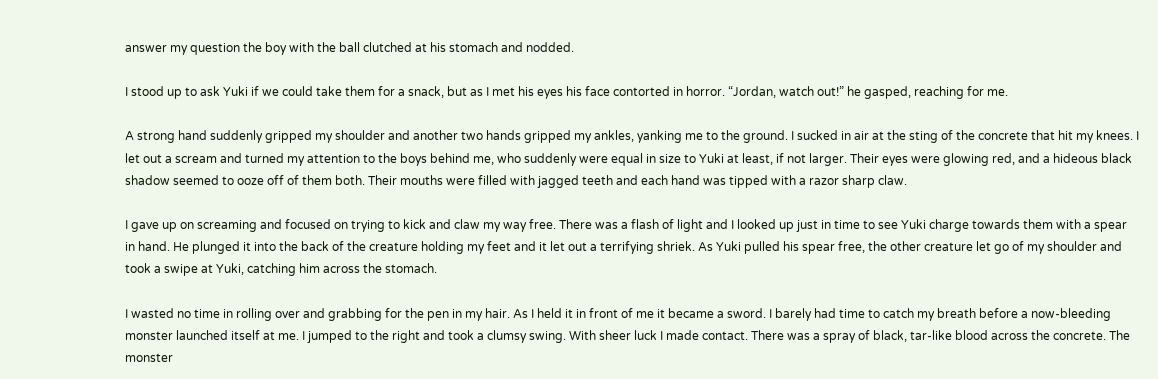answer my question the boy with the ball clutched at his stomach and nodded.

I stood up to ask Yuki if we could take them for a snack, but as I met his eyes his face contorted in horror. “Jordan, watch out!” he gasped, reaching for me.

A strong hand suddenly gripped my shoulder and another two hands gripped my ankles, yanking me to the ground. I sucked in air at the sting of the concrete that hit my knees. I let out a scream and turned my attention to the boys behind me, who suddenly were equal in size to Yuki at least, if not larger. Their eyes were glowing red, and a hideous black shadow seemed to ooze off of them both. Their mouths were filled with jagged teeth and each hand was tipped with a razor sharp claw.

I gave up on screaming and focused on trying to kick and claw my way free. There was a flash of light and I looked up just in time to see Yuki charge towards them with a spear in hand. He plunged it into the back of the creature holding my feet and it let out a terrifying shriek. As Yuki pulled his spear free, the other creature let go of my shoulder and took a swipe at Yuki, catching him across the stomach.

I wasted no time in rolling over and grabbing for the pen in my hair. As I held it in front of me it became a sword. I barely had time to catch my breath before a now-bleeding monster launched itself at me. I jumped to the right and took a clumsy swing. With sheer luck I made contact. There was a spray of black, tar-like blood across the concrete. The monster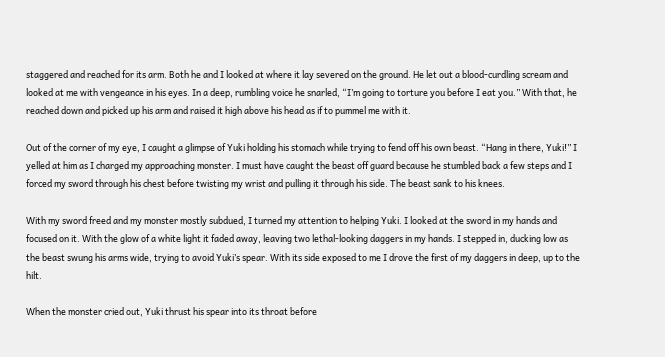staggered and reached for its arm. Both he and I looked at where it lay severed on the ground. He let out a blood-curdling scream and looked at me with vengeance in his eyes. In a deep, rumbling voice he snarled, “I’m going to torture you before I eat you.” With that, he reached down and picked up his arm and raised it high above his head as if to pummel me with it.

Out of the corner of my eye, I caught a glimpse of Yuki holding his stomach while trying to fend off his own beast. “Hang in there, Yuki!” I yelled at him as I charged my approaching monster. I must have caught the beast off guard because he stumbled back a few steps and I forced my sword through his chest before twisting my wrist and pulling it through his side. The beast sank to his knees.

With my sword freed and my monster mostly subdued, I turned my attention to helping Yuki. I looked at the sword in my hands and focused on it. With the glow of a white light it faded away, leaving two lethal-looking daggers in my hands. I stepped in, ducking low as the beast swung his arms wide, trying to avoid Yuki’s spear. With its side exposed to me I drove the first of my daggers in deep, up to the hilt.

When the monster cried out, Yuki thrust his spear into its throat before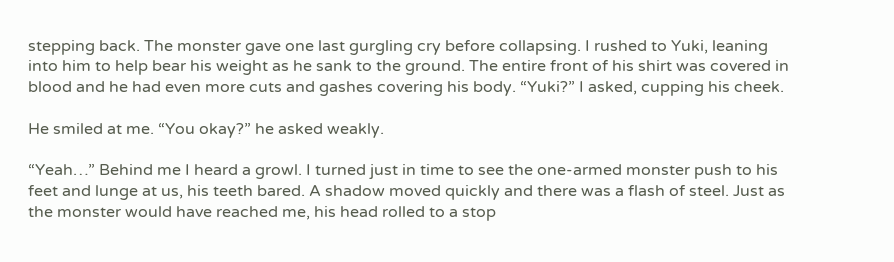stepping back. The monster gave one last gurgling cry before collapsing. I rushed to Yuki, leaning into him to help bear his weight as he sank to the ground. The entire front of his shirt was covered in blood and he had even more cuts and gashes covering his body. “Yuki?” I asked, cupping his cheek.

He smiled at me. “You okay?” he asked weakly.

“Yeah…” Behind me I heard a growl. I turned just in time to see the one-armed monster push to his feet and lunge at us, his teeth bared. A shadow moved quickly and there was a flash of steel. Just as the monster would have reached me, his head rolled to a stop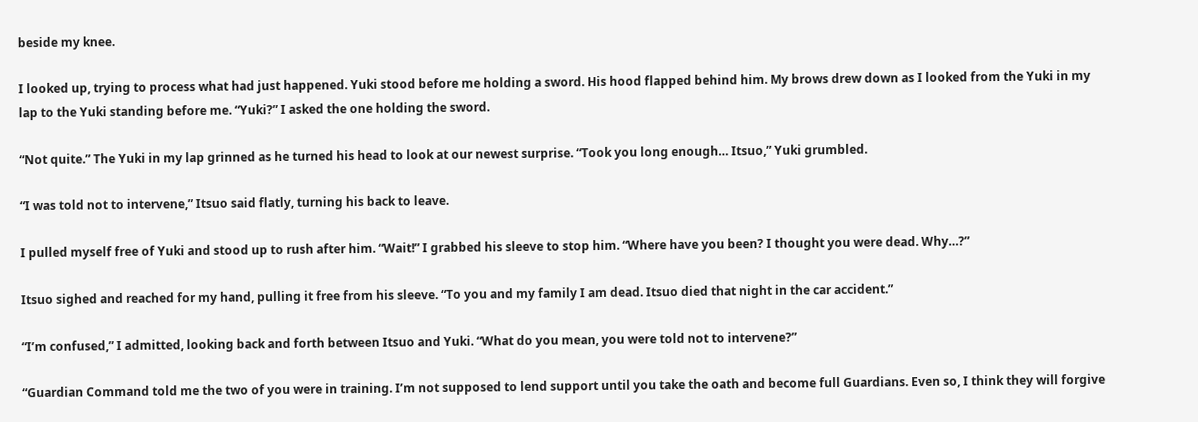beside my knee.

I looked up, trying to process what had just happened. Yuki stood before me holding a sword. His hood flapped behind him. My brows drew down as I looked from the Yuki in my lap to the Yuki standing before me. “Yuki?” I asked the one holding the sword.

“Not quite.” The Yuki in my lap grinned as he turned his head to look at our newest surprise. “Took you long enough… Itsuo,” Yuki grumbled.

“I was told not to intervene,” Itsuo said flatly, turning his back to leave.

I pulled myself free of Yuki and stood up to rush after him. “Wait!” I grabbed his sleeve to stop him. “Where have you been? I thought you were dead. Why…?”

Itsuo sighed and reached for my hand, pulling it free from his sleeve. “To you and my family I am dead. Itsuo died that night in the car accident.”

“I’m confused,” I admitted, looking back and forth between Itsuo and Yuki. “What do you mean, you were told not to intervene?”

“Guardian Command told me the two of you were in training. I’m not supposed to lend support until you take the oath and become full Guardians. Even so, I think they will forgive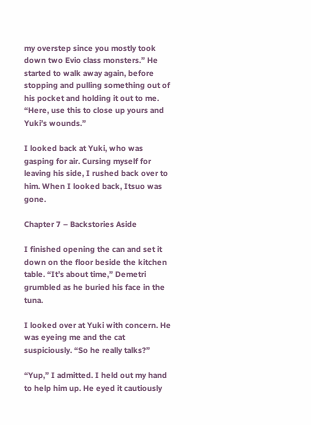my overstep since you mostly took down two Evio class monsters.” He started to walk away again, before stopping and pulling something out of his pocket and holding it out to me. “Here, use this to close up yours and Yuki’s wounds.”

I looked back at Yuki, who was gasping for air. Cursing myself for leaving his side, I rushed back over to him. When I looked back, Itsuo was gone.

Chapter 7 – Backstories Aside

I finished opening the can and set it down on the floor beside the kitchen table. “It’s about time,” Demetri grumbled as he buried his face in the tuna.

I looked over at Yuki with concern. He was eyeing me and the cat suspiciously. “So he really talks?”

“Yup,” I admitted. I held out my hand to help him up. He eyed it cautiously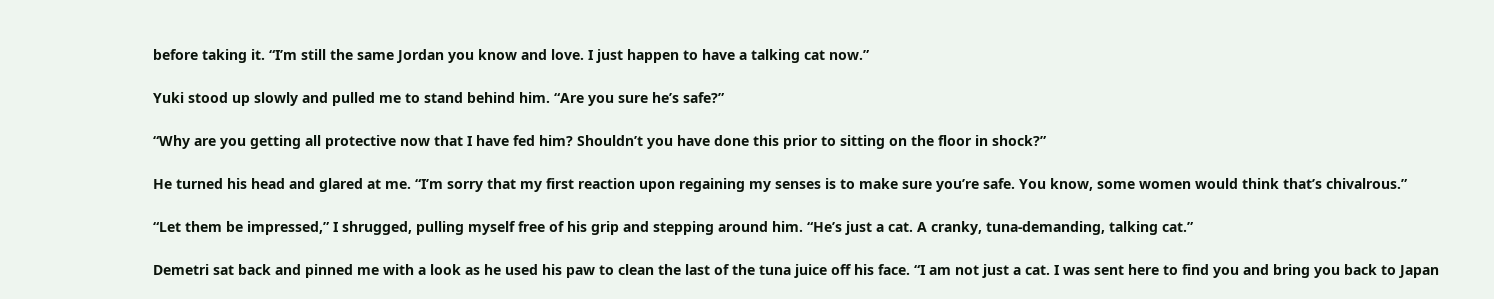before taking it. “I’m still the same Jordan you know and love. I just happen to have a talking cat now.”

Yuki stood up slowly and pulled me to stand behind him. “Are you sure he’s safe?”

“Why are you getting all protective now that I have fed him? Shouldn’t you have done this prior to sitting on the floor in shock?”

He turned his head and glared at me. “I’m sorry that my first reaction upon regaining my senses is to make sure you’re safe. You know, some women would think that’s chivalrous.”

“Let them be impressed,” I shrugged, pulling myself free of his grip and stepping around him. “He’s just a cat. A cranky, tuna-demanding, talking cat.”

Demetri sat back and pinned me with a look as he used his paw to clean the last of the tuna juice off his face. “I am not just a cat. I was sent here to find you and bring you back to Japan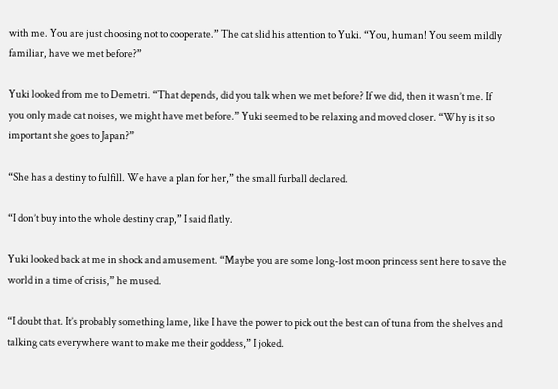with me. You are just choosing not to cooperate.” The cat slid his attention to Yuki. “You, human! You seem mildly familiar, have we met before?”

Yuki looked from me to Demetri. “That depends, did you talk when we met before? If we did, then it wasn’t me. If you only made cat noises, we might have met before.” Yuki seemed to be relaxing and moved closer. “Why is it so important she goes to Japan?”

“She has a destiny to fulfill. We have a plan for her,” the small furball declared.

“I don’t buy into the whole destiny crap,” I said flatly.

Yuki looked back at me in shock and amusement. “Maybe you are some long-lost moon princess sent here to save the world in a time of crisis,” he mused.

“I doubt that. It’s probably something lame, like I have the power to pick out the best can of tuna from the shelves and talking cats everywhere want to make me their goddess,” I joked.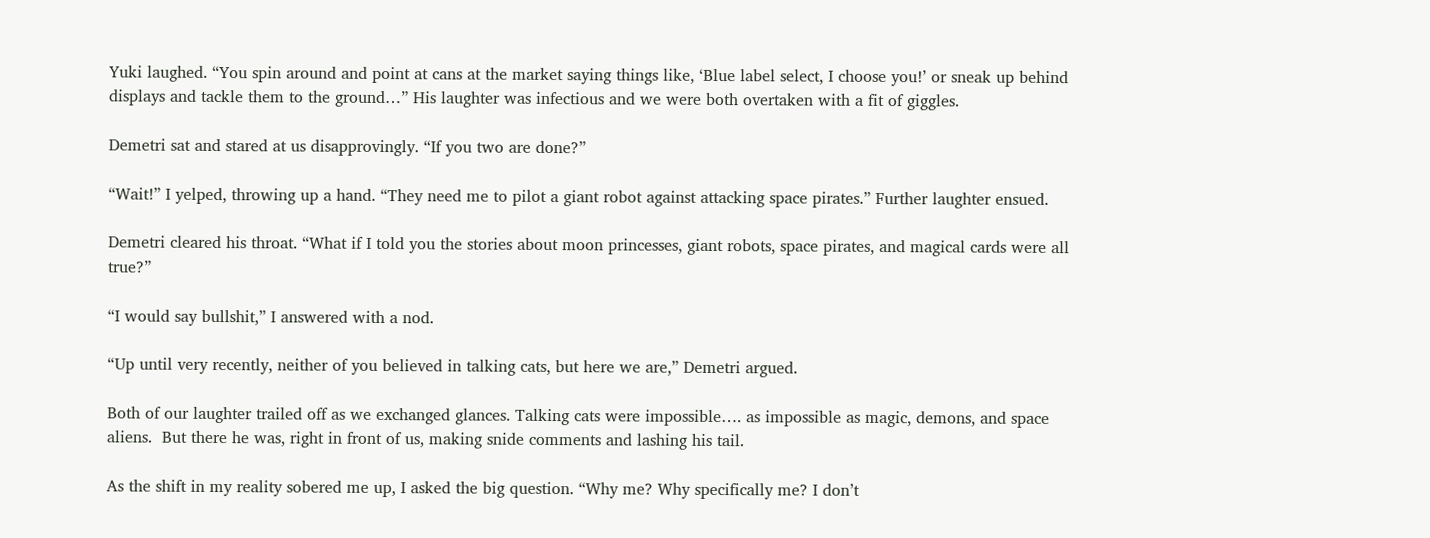Yuki laughed. “You spin around and point at cans at the market saying things like, ‘Blue label select, I choose you!’ or sneak up behind displays and tackle them to the ground…” His laughter was infectious and we were both overtaken with a fit of giggles.

Demetri sat and stared at us disapprovingly. “If you two are done?”

“Wait!” I yelped, throwing up a hand. “They need me to pilot a giant robot against attacking space pirates.” Further laughter ensued.

Demetri cleared his throat. “What if I told you the stories about moon princesses, giant robots, space pirates, and magical cards were all true?”

“I would say bullshit,” I answered with a nod.

“Up until very recently, neither of you believed in talking cats, but here we are,” Demetri argued.

Both of our laughter trailed off as we exchanged glances. Talking cats were impossible…. as impossible as magic, demons, and space aliens.  But there he was, right in front of us, making snide comments and lashing his tail.

As the shift in my reality sobered me up, I asked the big question. “Why me? Why specifically me? I don’t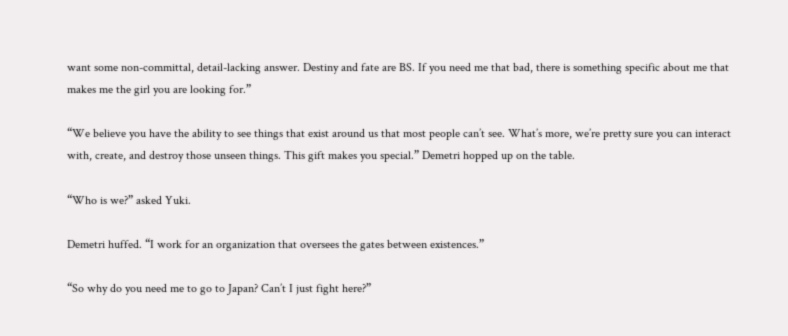want some non-committal, detail-lacking answer. Destiny and fate are BS. If you need me that bad, there is something specific about me that makes me the girl you are looking for.”

“We believe you have the ability to see things that exist around us that most people can’t see. What’s more, we’re pretty sure you can interact with, create, and destroy those unseen things. This gift makes you special.” Demetri hopped up on the table.

“Who is we?” asked Yuki.

Demetri huffed. “I work for an organization that oversees the gates between existences.”

“So why do you need me to go to Japan? Can’t I just fight here?”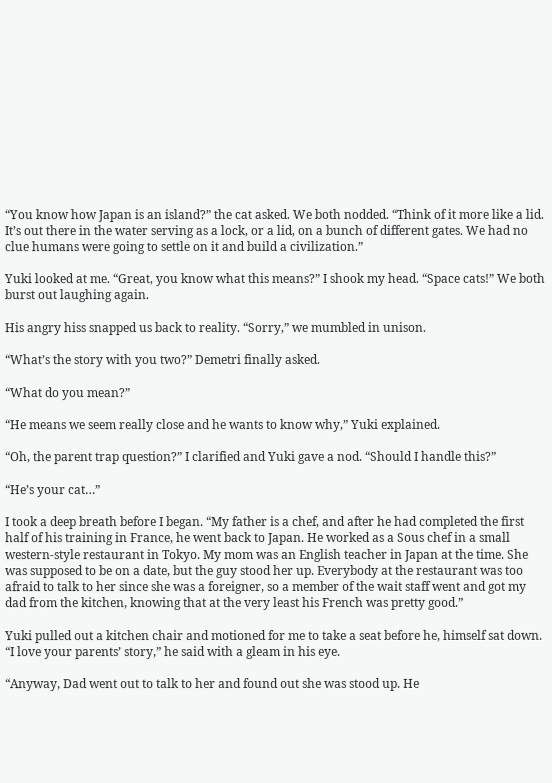“You know how Japan is an island?” the cat asked. We both nodded. “Think of it more like a lid. It’s out there in the water serving as a lock, or a lid, on a bunch of different gates. We had no clue humans were going to settle on it and build a civilization.”

Yuki looked at me. “Great, you know what this means?” I shook my head. “Space cats!” We both burst out laughing again.

His angry hiss snapped us back to reality. “Sorry,” we mumbled in unison.

“What’s the story with you two?” Demetri finally asked.

“What do you mean?”

“He means we seem really close and he wants to know why,” Yuki explained.

“Oh, the parent trap question?” I clarified and Yuki gave a nod. “Should I handle this?”

“He’s your cat…”

I took a deep breath before I began. “My father is a chef, and after he had completed the first half of his training in France, he went back to Japan. He worked as a Sous chef in a small western-style restaurant in Tokyo. My mom was an English teacher in Japan at the time. She was supposed to be on a date, but the guy stood her up. Everybody at the restaurant was too afraid to talk to her since she was a foreigner, so a member of the wait staff went and got my dad from the kitchen, knowing that at the very least his French was pretty good.”

Yuki pulled out a kitchen chair and motioned for me to take a seat before he, himself sat down. “I love your parents’ story,” he said with a gleam in his eye.

“Anyway, Dad went out to talk to her and found out she was stood up. He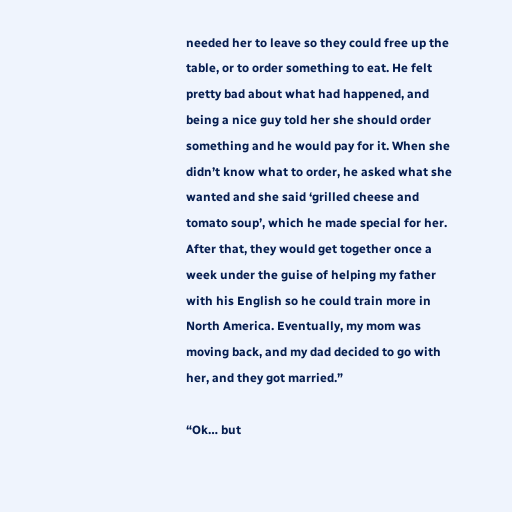needed her to leave so they could free up the table, or to order something to eat. He felt pretty bad about what had happened, and being a nice guy told her she should order something and he would pay for it. When she didn’t know what to order, he asked what she wanted and she said ‘grilled cheese and tomato soup’, which he made special for her. After that, they would get together once a week under the guise of helping my father with his English so he could train more in North America. Eventually, my mom was moving back, and my dad decided to go with her, and they got married.”

“Ok… but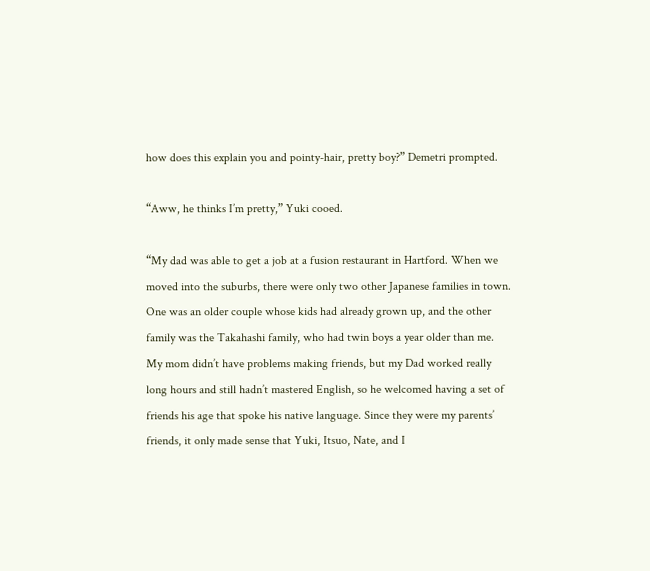how does this explain you and pointy-hair, pretty boy?” Demetri prompted.

“Aww, he thinks I’m pretty,” Yuki cooed.

“My dad was able to get a job at a fusion restaurant in Hartford. When we moved into the suburbs, there were only two other Japanese families in town. One was an older couple whose kids had already grown up, and the other family was the Takahashi family, who had twin boys a year older than me. My mom didn’t have problems making friends, but my Dad worked really long hours and still hadn’t mastered English, so he welcomed having a set of friends his age that spoke his native language. Since they were my parents’ friends, it only made sense that Yuki, Itsuo, Nate, and I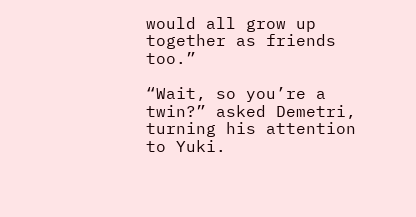would all grow up together as friends too.”

“Wait, so you’re a twin?” asked Demetri, turning his attention to Yuki.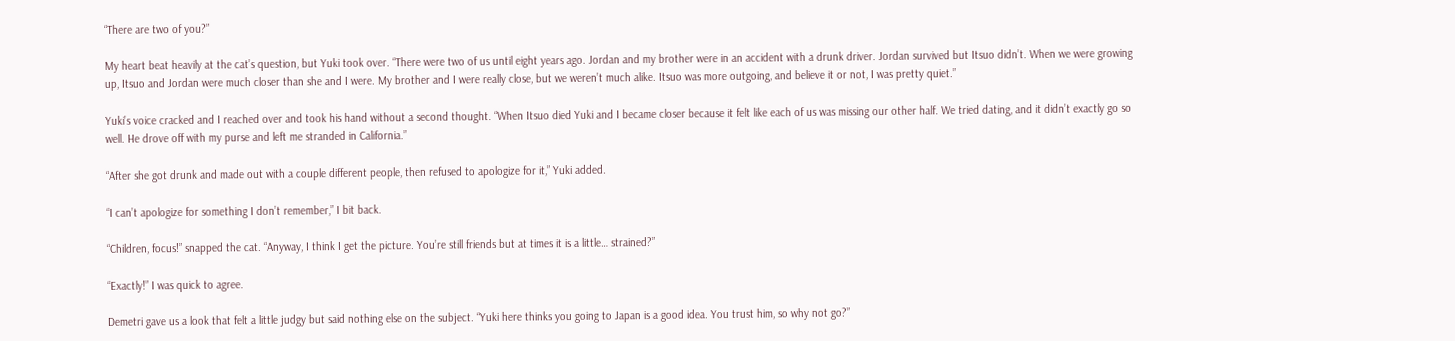“There are two of you?”

My heart beat heavily at the cat’s question, but Yuki took over. “There were two of us until eight years ago. Jordan and my brother were in an accident with a drunk driver. Jordan survived but Itsuo didn’t. When we were growing up, Itsuo and Jordan were much closer than she and I were. My brother and I were really close, but we weren’t much alike. Itsuo was more outgoing, and believe it or not, I was pretty quiet.”

Yuki’s voice cracked and I reached over and took his hand without a second thought. “When Itsuo died Yuki and I became closer because it felt like each of us was missing our other half. We tried dating, and it didn’t exactly go so well. He drove off with my purse and left me stranded in California.”

“After she got drunk and made out with a couple different people, then refused to apologize for it,” Yuki added.

“I can’t apologize for something I don’t remember,” I bit back.

“Children, focus!” snapped the cat. “Anyway, I think I get the picture. You’re still friends but at times it is a little… strained?”

“Exactly!” I was quick to agree.

Demetri gave us a look that felt a little judgy but said nothing else on the subject. “Yuki here thinks you going to Japan is a good idea. You trust him, so why not go?”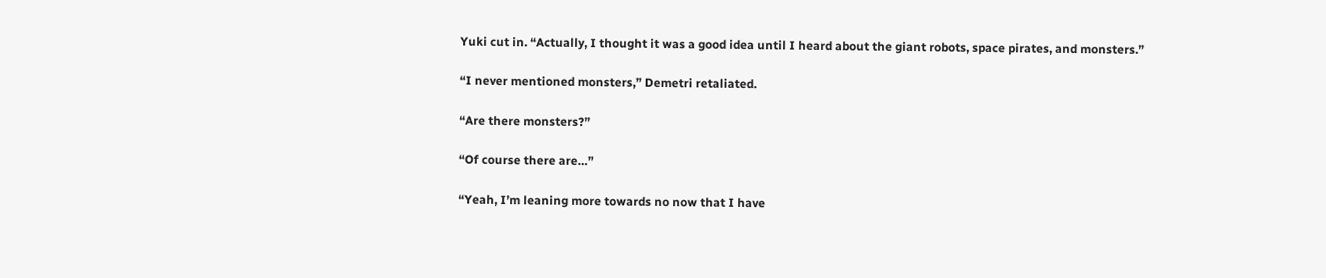Yuki cut in. “Actually, I thought it was a good idea until I heard about the giant robots, space pirates, and monsters.”

“I never mentioned monsters,” Demetri retaliated.

“Are there monsters?”

“Of course there are…”

“Yeah, I’m leaning more towards no now that I have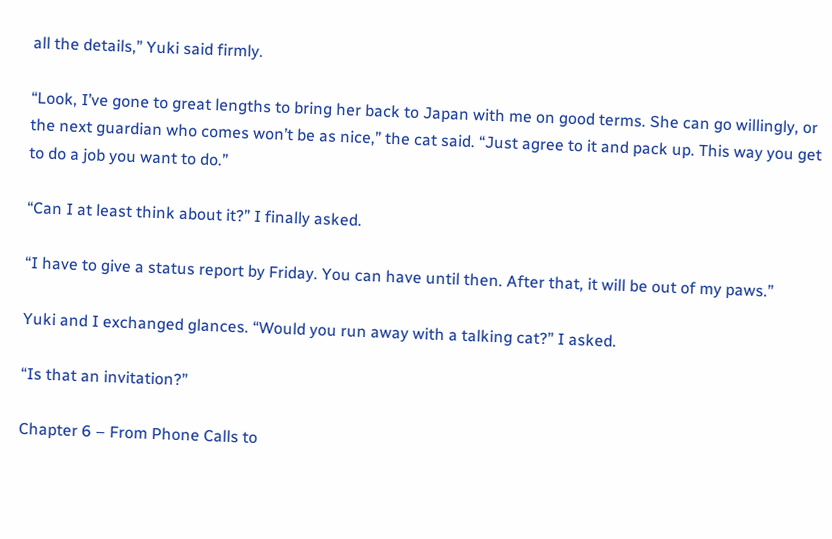all the details,” Yuki said firmly.

“Look, I’ve gone to great lengths to bring her back to Japan with me on good terms. She can go willingly, or the next guardian who comes won’t be as nice,” the cat said. “Just agree to it and pack up. This way you get to do a job you want to do.”

“Can I at least think about it?” I finally asked.

“I have to give a status report by Friday. You can have until then. After that, it will be out of my paws.”

Yuki and I exchanged glances. “Would you run away with a talking cat?” I asked.

“Is that an invitation?”

Chapter 6 – From Phone Calls to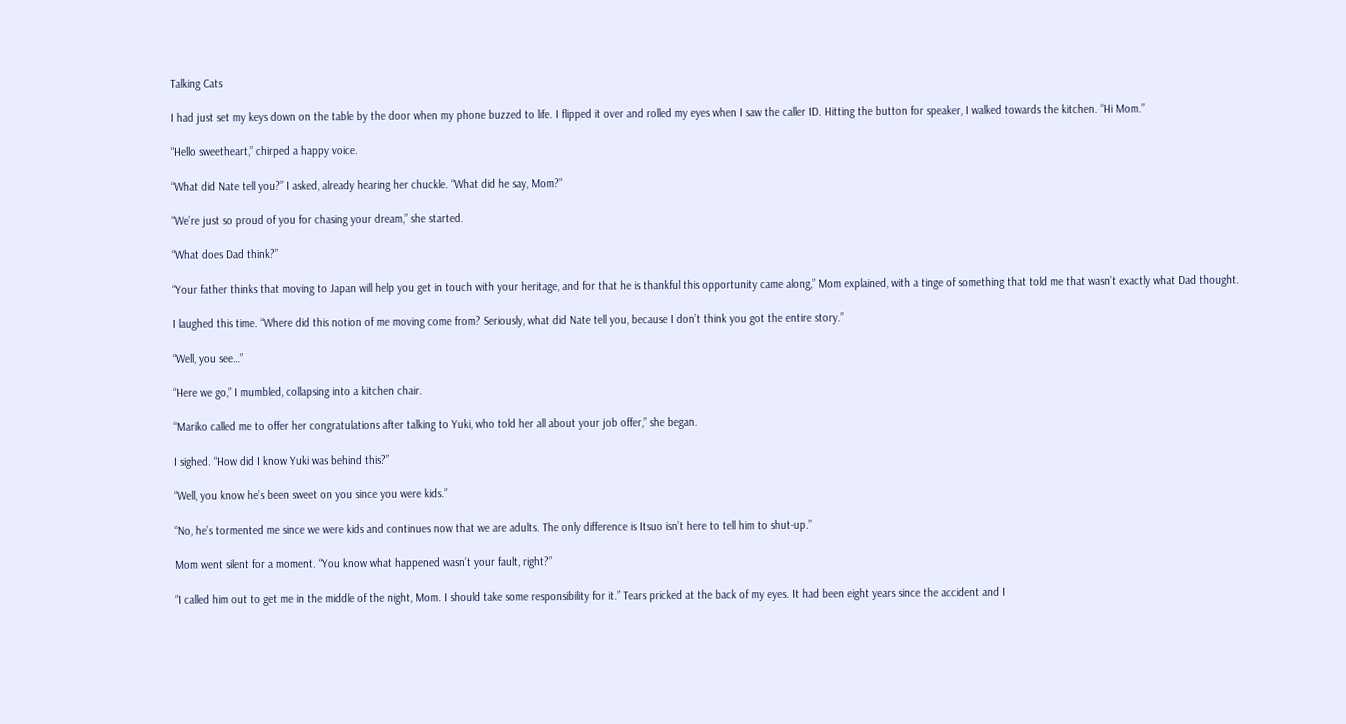Talking Cats

I had just set my keys down on the table by the door when my phone buzzed to life. I flipped it over and rolled my eyes when I saw the caller ID. Hitting the button for speaker, I walked towards the kitchen. “Hi Mom.”

“Hello sweetheart,” chirped a happy voice.

“What did Nate tell you?” I asked, already hearing her chuckle. “What did he say, Mom?”

“We’re just so proud of you for chasing your dream,” she started.

“What does Dad think?”

“Your father thinks that moving to Japan will help you get in touch with your heritage, and for that he is thankful this opportunity came along,” Mom explained, with a tinge of something that told me that wasn’t exactly what Dad thought.

I laughed this time. “Where did this notion of me moving come from? Seriously, what did Nate tell you, because I don’t think you got the entire story.”

“Well, you see…”

“Here we go,” I mumbled, collapsing into a kitchen chair.

“Mariko called me to offer her congratulations after talking to Yuki, who told her all about your job offer,” she began.

I sighed. “How did I know Yuki was behind this?”

“Well, you know he’s been sweet on you since you were kids.”

“No, he’s tormented me since we were kids and continues now that we are adults. The only difference is Itsuo isn’t here to tell him to shut-up.”

Mom went silent for a moment. “You know what happened wasn’t your fault, right?”

“I called him out to get me in the middle of the night, Mom. I should take some responsibility for it.” Tears pricked at the back of my eyes. It had been eight years since the accident and I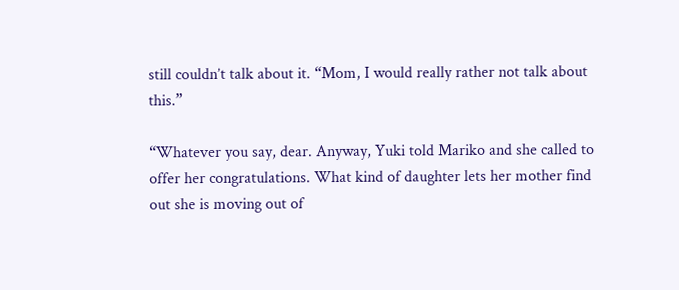still couldn’t talk about it. “Mom, I would really rather not talk about this.”

“Whatever you say, dear. Anyway, Yuki told Mariko and she called to offer her congratulations. What kind of daughter lets her mother find out she is moving out of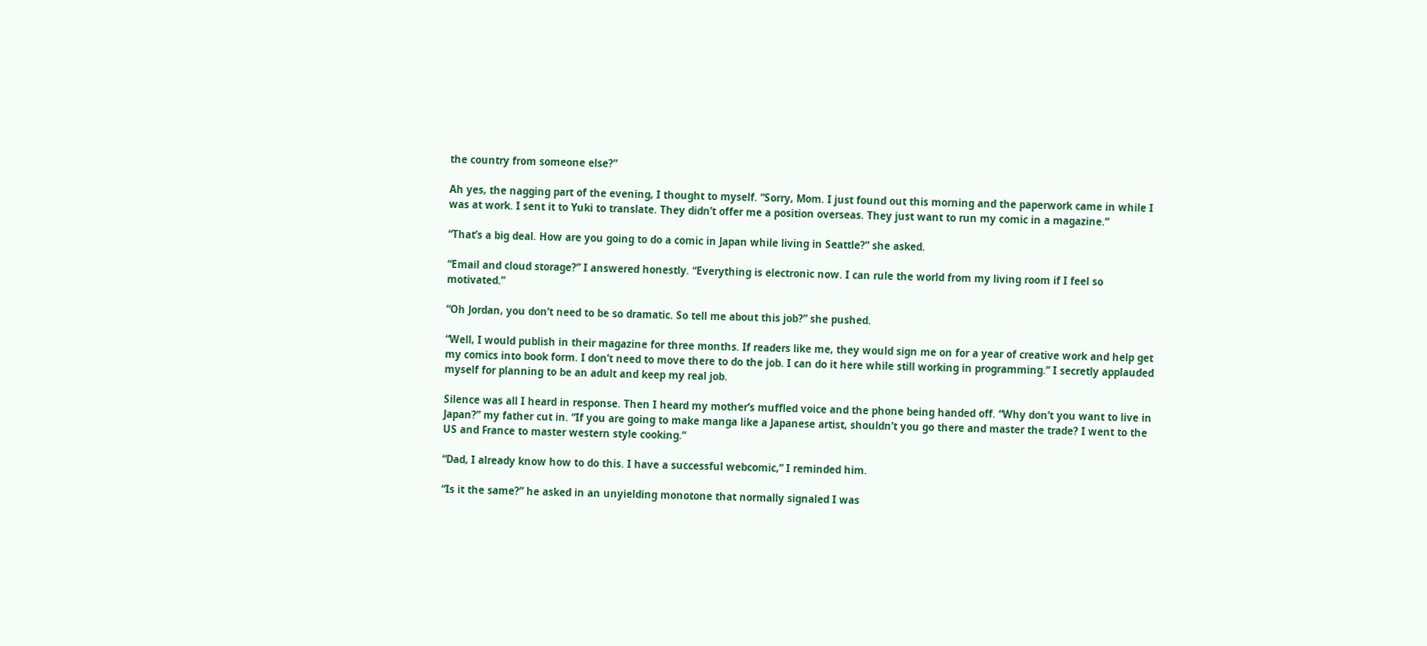the country from someone else?”

Ah yes, the nagging part of the evening, I thought to myself. “Sorry, Mom. I just found out this morning and the paperwork came in while I was at work. I sent it to Yuki to translate. They didn’t offer me a position overseas. They just want to run my comic in a magazine.”

“That’s a big deal. How are you going to do a comic in Japan while living in Seattle?” she asked.

“Email and cloud storage?” I answered honestly. “Everything is electronic now. I can rule the world from my living room if I feel so motivated.”

“Oh Jordan, you don’t need to be so dramatic. So tell me about this job?” she pushed.

“Well, I would publish in their magazine for three months. If readers like me, they would sign me on for a year of creative work and help get my comics into book form. I don’t need to move there to do the job. I can do it here while still working in programming.” I secretly applauded myself for planning to be an adult and keep my real job.

Silence was all I heard in response. Then I heard my mother’s muffled voice and the phone being handed off. “Why don’t you want to live in Japan?” my father cut in. “If you are going to make manga like a Japanese artist, shouldn’t you go there and master the trade? I went to the US and France to master western style cooking.”

“Dad, I already know how to do this. I have a successful webcomic,” I reminded him.

“Is it the same?” he asked in an unyielding monotone that normally signaled I was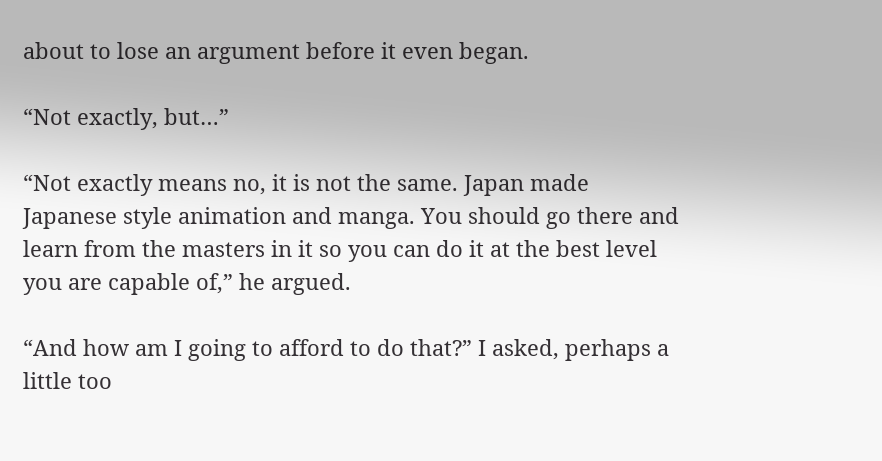about to lose an argument before it even began.

“Not exactly, but…”

“Not exactly means no, it is not the same. Japan made Japanese style animation and manga. You should go there and learn from the masters in it so you can do it at the best level you are capable of,” he argued.

“And how am I going to afford to do that?” I asked, perhaps a little too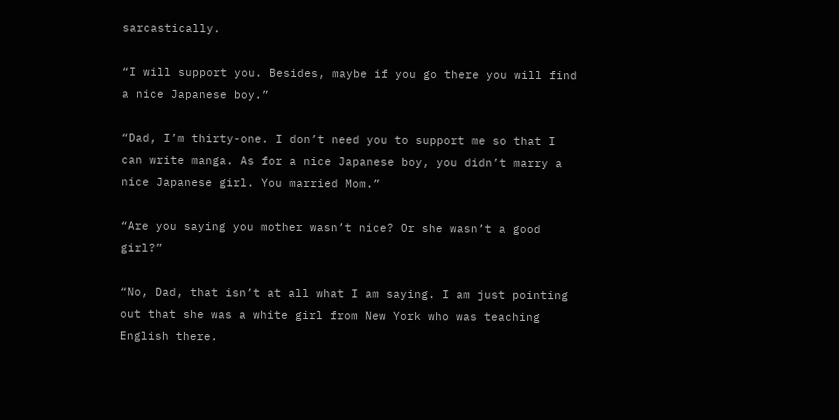sarcastically.

“I will support you. Besides, maybe if you go there you will find a nice Japanese boy.”

“Dad, I’m thirty-one. I don’t need you to support me so that I can write manga. As for a nice Japanese boy, you didn’t marry a nice Japanese girl. You married Mom.”

“Are you saying you mother wasn’t nice? Or she wasn’t a good girl?”

“No, Dad, that isn’t at all what I am saying. I am just pointing out that she was a white girl from New York who was teaching English there.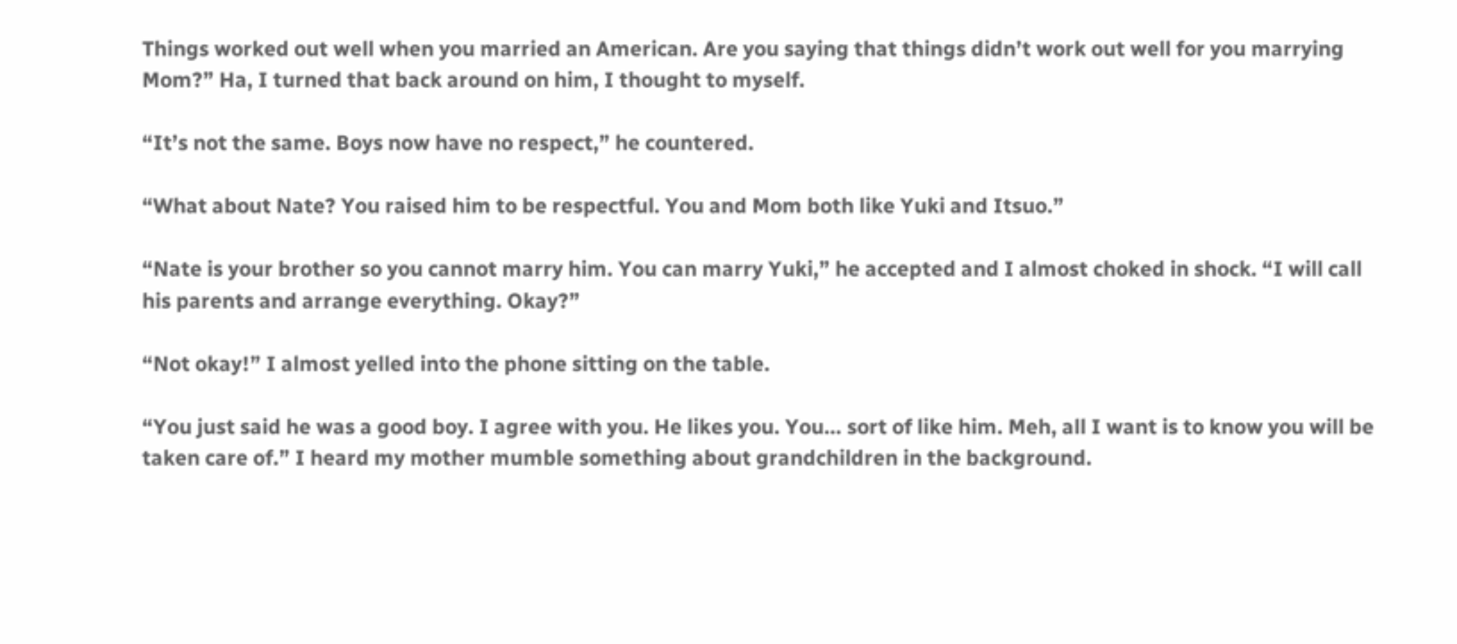Things worked out well when you married an American. Are you saying that things didn’t work out well for you marrying Mom?” Ha, I turned that back around on him, I thought to myself.

“It’s not the same. Boys now have no respect,” he countered.

“What about Nate? You raised him to be respectful. You and Mom both like Yuki and Itsuo.”

“Nate is your brother so you cannot marry him. You can marry Yuki,” he accepted and I almost choked in shock. “I will call his parents and arrange everything. Okay?”

“Not okay!” I almost yelled into the phone sitting on the table.

“You just said he was a good boy. I agree with you. He likes you. You… sort of like him. Meh, all I want is to know you will be taken care of.” I heard my mother mumble something about grandchildren in the background.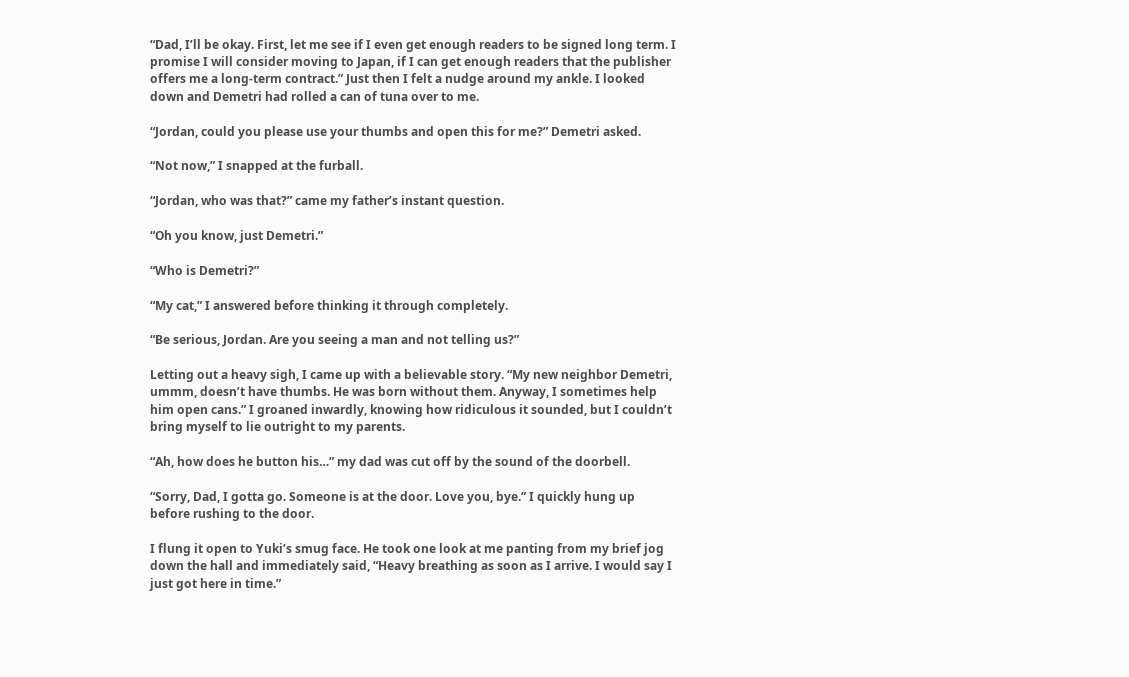“Dad, I’ll be okay. First, let me see if I even get enough readers to be signed long term. I promise I will consider moving to Japan, if I can get enough readers that the publisher offers me a long-term contract.” Just then I felt a nudge around my ankle. I looked down and Demetri had rolled a can of tuna over to me.

“Jordan, could you please use your thumbs and open this for me?” Demetri asked.

“Not now,” I snapped at the furball.

“Jordan, who was that?” came my father’s instant question.

“Oh you know, just Demetri.”

“Who is Demetri?”

“My cat,” I answered before thinking it through completely.

“Be serious, Jordan. Are you seeing a man and not telling us?”

Letting out a heavy sigh, I came up with a believable story. “My new neighbor Demetri, ummm, doesn’t have thumbs. He was born without them. Anyway, I sometimes help him open cans.” I groaned inwardly, knowing how ridiculous it sounded, but I couldn’t bring myself to lie outright to my parents.

“Ah, how does he button his…” my dad was cut off by the sound of the doorbell.

“Sorry, Dad, I gotta go. Someone is at the door. Love you, bye.” I quickly hung up before rushing to the door.

I flung it open to Yuki’s smug face. He took one look at me panting from my brief jog down the hall and immediately said, “Heavy breathing as soon as I arrive. I would say I just got here in time.”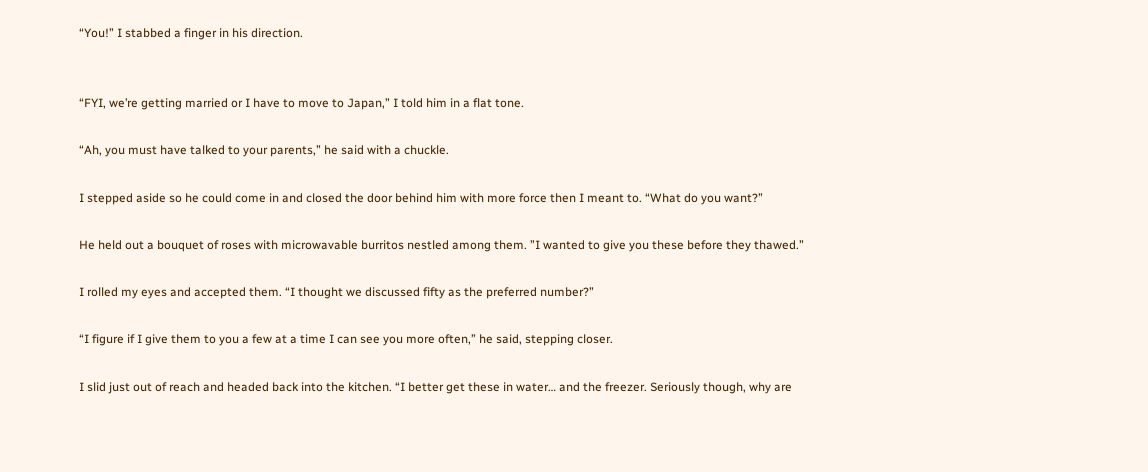“You!” I stabbed a finger in his direction.


“FYI, we’re getting married or I have to move to Japan,” I told him in a flat tone.

“Ah, you must have talked to your parents,” he said with a chuckle.

I stepped aside so he could come in and closed the door behind him with more force then I meant to. “What do you want?”

He held out a bouquet of roses with microwavable burritos nestled among them. ”I wanted to give you these before they thawed.”

I rolled my eyes and accepted them. “I thought we discussed fifty as the preferred number?”

“I figure if I give them to you a few at a time I can see you more often,” he said, stepping closer.

I slid just out of reach and headed back into the kitchen. “I better get these in water… and the freezer. Seriously though, why are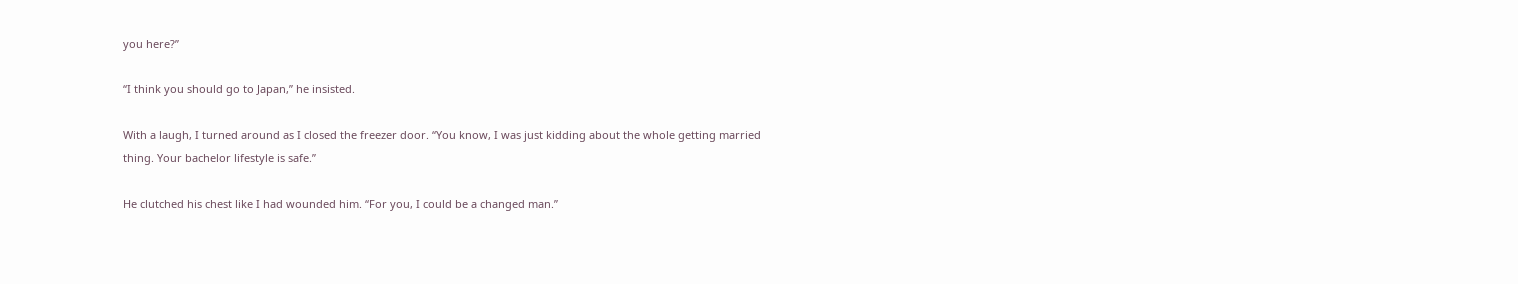you here?”

“I think you should go to Japan,” he insisted.

With a laugh, I turned around as I closed the freezer door. “You know, I was just kidding about the whole getting married thing. Your bachelor lifestyle is safe.”

He clutched his chest like I had wounded him. “For you, I could be a changed man.”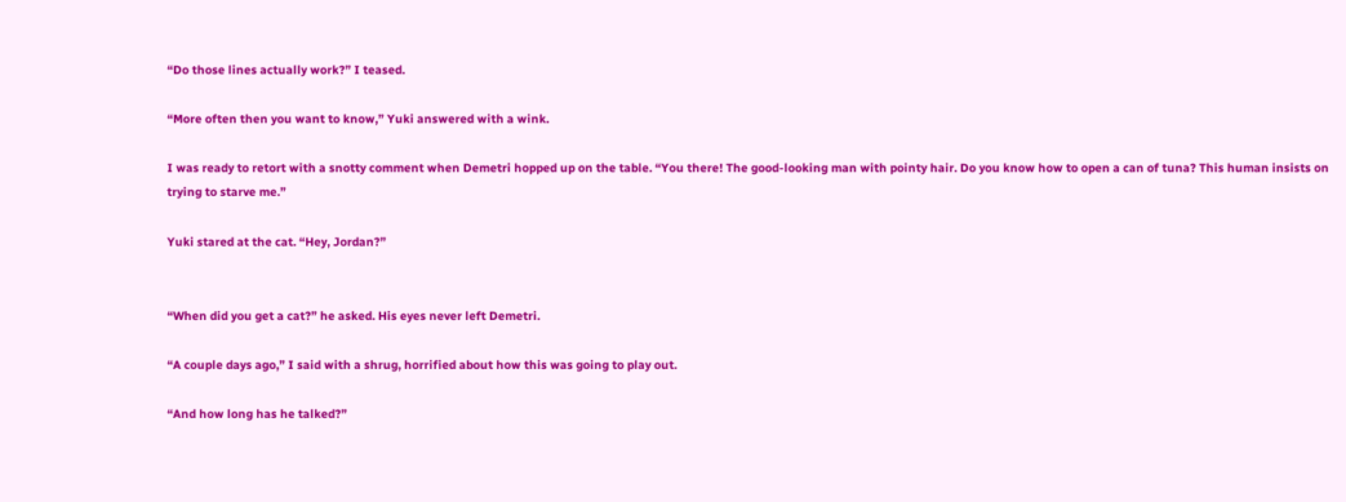“Do those lines actually work?” I teased.

“More often then you want to know,” Yuki answered with a wink.

I was ready to retort with a snotty comment when Demetri hopped up on the table. “You there! The good-looking man with pointy hair. Do you know how to open a can of tuna? This human insists on trying to starve me.”

Yuki stared at the cat. “Hey, Jordan?”


“When did you get a cat?” he asked. His eyes never left Demetri.

“A couple days ago,” I said with a shrug, horrified about how this was going to play out.

“And how long has he talked?”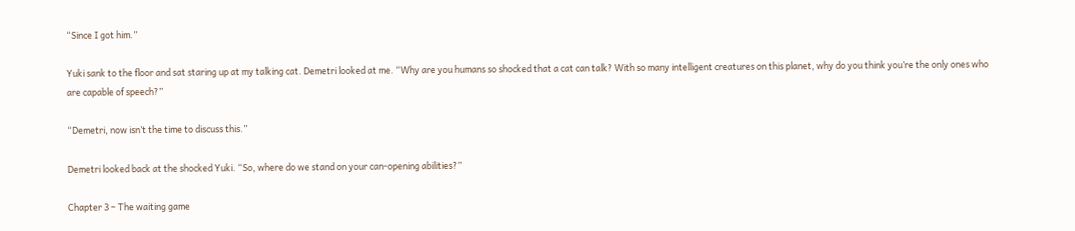“Since I got him.”

Yuki sank to the floor and sat staring up at my talking cat. Demetri looked at me. “Why are you humans so shocked that a cat can talk? With so many intelligent creatures on this planet, why do you think you’re the only ones who are capable of speech?”

“Demetri, now isn’t the time to discuss this.”

Demetri looked back at the shocked Yuki. “So, where do we stand on your can-opening abilities?”

Chapter 3 – The waiting game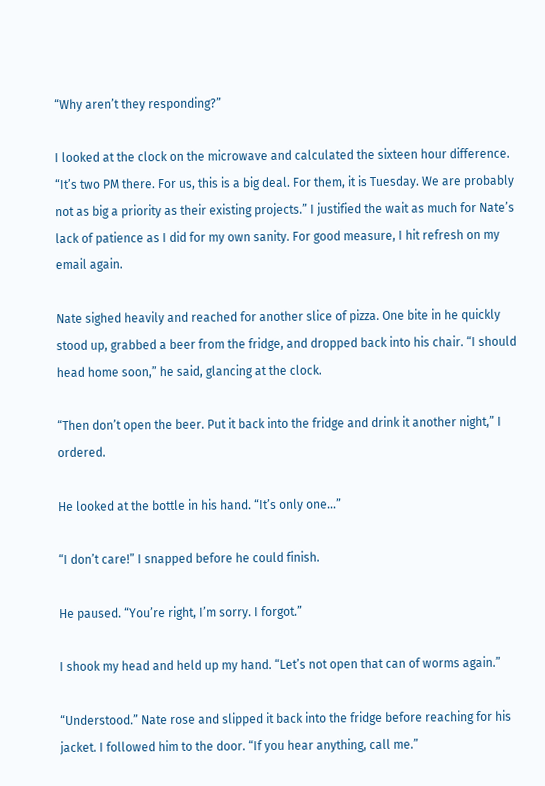“Why aren’t they responding?”

I looked at the clock on the microwave and calculated the sixteen hour difference. “It’s two PM there. For us, this is a big deal. For them, it is Tuesday. We are probably not as big a priority as their existing projects.” I justified the wait as much for Nate’s lack of patience as I did for my own sanity. For good measure, I hit refresh on my email again.

Nate sighed heavily and reached for another slice of pizza. One bite in he quickly stood up, grabbed a beer from the fridge, and dropped back into his chair. “I should head home soon,” he said, glancing at the clock.

“Then don’t open the beer. Put it back into the fridge and drink it another night,” I ordered.

He looked at the bottle in his hand. “It’s only one…”

“I don’t care!” I snapped before he could finish.

He paused. “You’re right, I’m sorry. I forgot.”

I shook my head and held up my hand. “Let’s not open that can of worms again.”

“Understood.” Nate rose and slipped it back into the fridge before reaching for his jacket. I followed him to the door. “If you hear anything, call me.”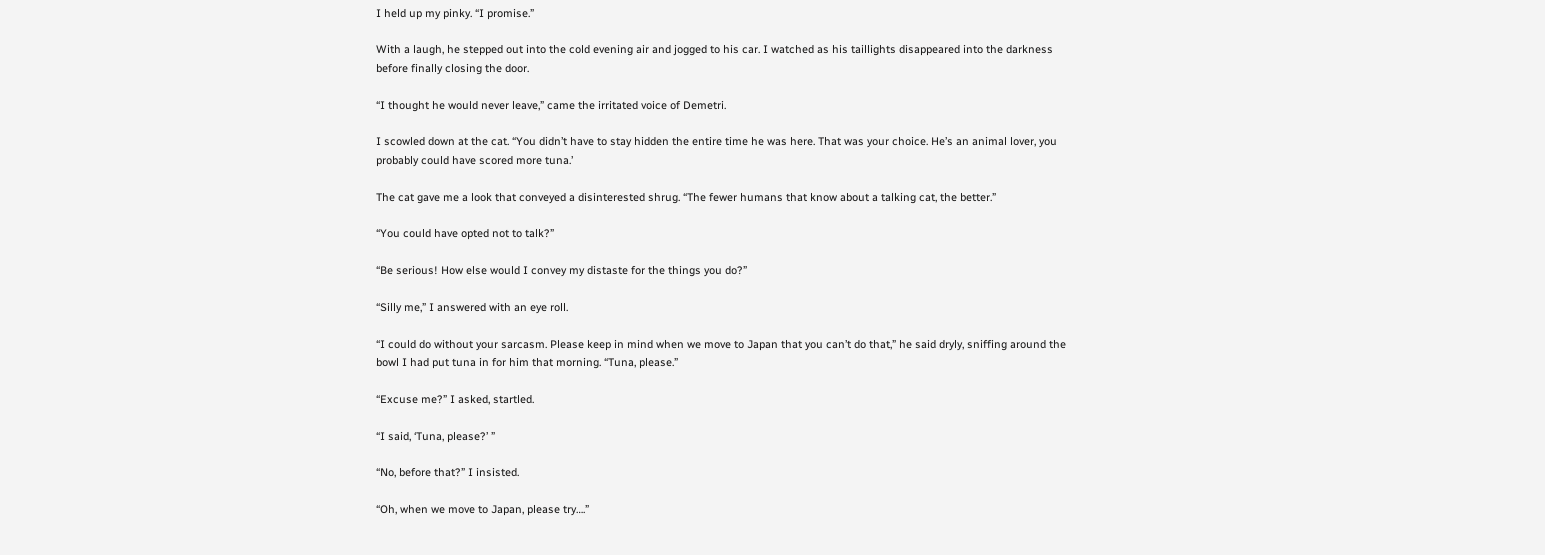I held up my pinky. “I promise.”

With a laugh, he stepped out into the cold evening air and jogged to his car. I watched as his taillights disappeared into the darkness before finally closing the door.

“I thought he would never leave,” came the irritated voice of Demetri.

I scowled down at the cat. “You didn’t have to stay hidden the entire time he was here. That was your choice. He’s an animal lover, you probably could have scored more tuna.’

The cat gave me a look that conveyed a disinterested shrug. “The fewer humans that know about a talking cat, the better.”

“You could have opted not to talk?”

“Be serious! How else would I convey my distaste for the things you do?”

“Silly me,” I answered with an eye roll.

“I could do without your sarcasm. Please keep in mind when we move to Japan that you can’t do that,” he said dryly, sniffing around the bowl I had put tuna in for him that morning. “Tuna, please.”

“Excuse me?” I asked, startled.

“I said, ‘Tuna, please?’ ”

“No, before that?” I insisted.

“Oh, when we move to Japan, please try….”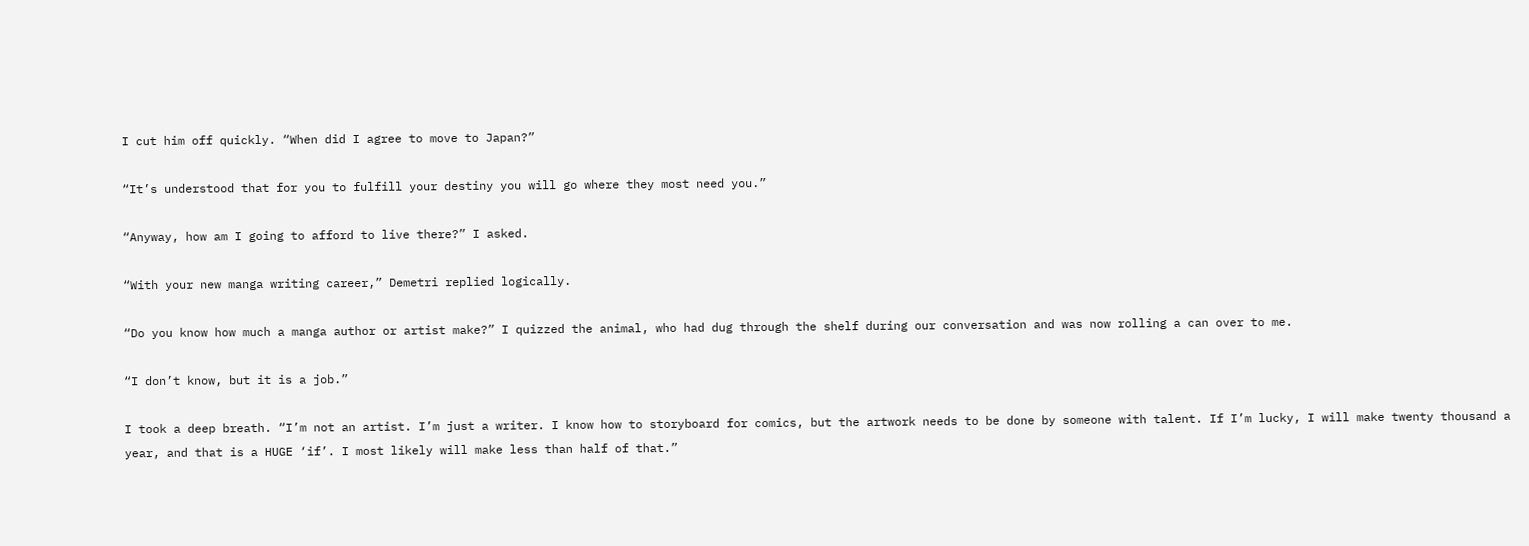I cut him off quickly. “When did I agree to move to Japan?”

“It’s understood that for you to fulfill your destiny you will go where they most need you.”

“Anyway, how am I going to afford to live there?” I asked.

“With your new manga writing career,” Demetri replied logically.

“Do you know how much a manga author or artist make?” I quizzed the animal, who had dug through the shelf during our conversation and was now rolling a can over to me.

“I don’t know, but it is a job.”

I took a deep breath. “I’m not an artist. I’m just a writer. I know how to storyboard for comics, but the artwork needs to be done by someone with talent. If I’m lucky, I will make twenty thousand a year, and that is a HUGE ‘if’. I most likely will make less than half of that.”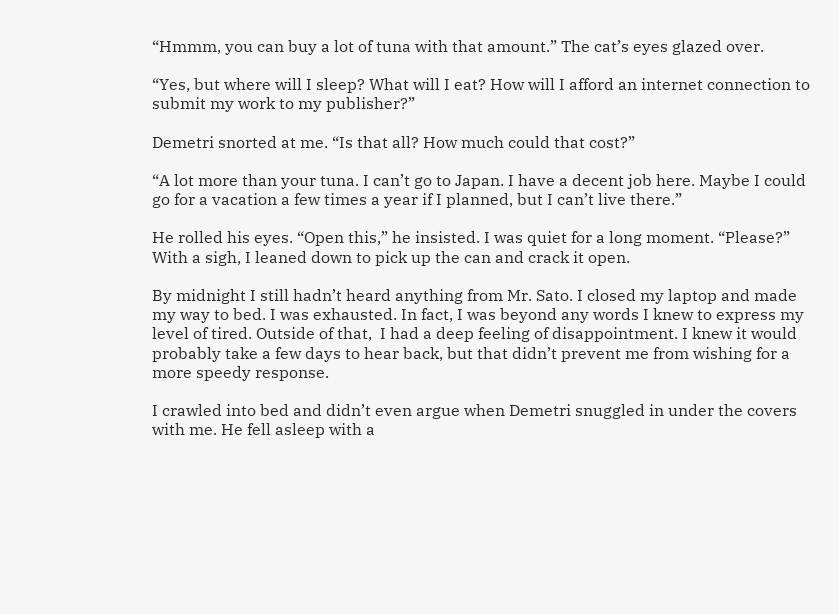“Hmmm, you can buy a lot of tuna with that amount.” The cat’s eyes glazed over.

“Yes, but where will I sleep? What will I eat? How will I afford an internet connection to submit my work to my publisher?”

Demetri snorted at me. “Is that all? How much could that cost?”

“A lot more than your tuna. I can’t go to Japan. I have a decent job here. Maybe I could go for a vacation a few times a year if I planned, but I can’t live there.”

He rolled his eyes. “Open this,” he insisted. I was quiet for a long moment. “Please?” With a sigh, I leaned down to pick up the can and crack it open.

By midnight I still hadn’t heard anything from Mr. Sato. I closed my laptop and made my way to bed. I was exhausted. In fact, I was beyond any words I knew to express my level of tired. Outside of that,  I had a deep feeling of disappointment. I knew it would probably take a few days to hear back, but that didn’t prevent me from wishing for a more speedy response.

I crawled into bed and didn’t even argue when Demetri snuggled in under the covers with me. He fell asleep with a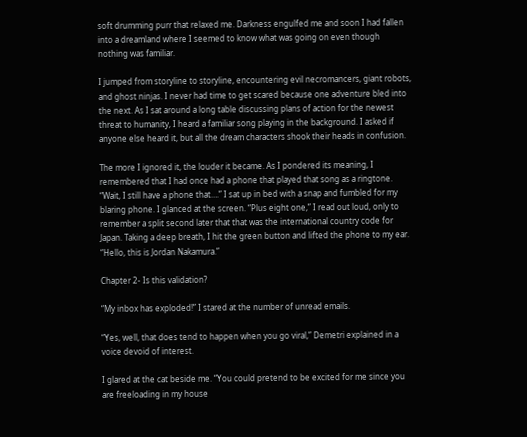soft drumming purr that relaxed me. Darkness engulfed me and soon I had fallen into a dreamland where I seemed to know what was going on even though nothing was familiar.

I jumped from storyline to storyline, encountering evil necromancers, giant robots, and ghost ninjas. I never had time to get scared because one adventure bled into the next. As I sat around a long table discussing plans of action for the newest threat to humanity, I heard a familiar song playing in the background. I asked if anyone else heard it, but all the dream characters shook their heads in confusion.

The more I ignored it, the louder it became. As I pondered its meaning, I remembered that I had once had a phone that played that song as a ringtone. “Wait, I still have a phone that….” I sat up in bed with a snap and fumbled for my blaring phone. I glanced at the screen. “Plus eight one,” I read out loud, only to remember a split second later that that was the international country code for Japan. Taking a deep breath, I hit the green button and lifted the phone to my ear. “Hello, this is Jordan Nakamura.”

Chapter 2- Is this validation?

“My inbox has exploded!” I stared at the number of unread emails.

“Yes, well, that does tend to happen when you go viral,” Demetri explained in a voice devoid of interest.

I glared at the cat beside me. “You could pretend to be excited for me since you are freeloading in my house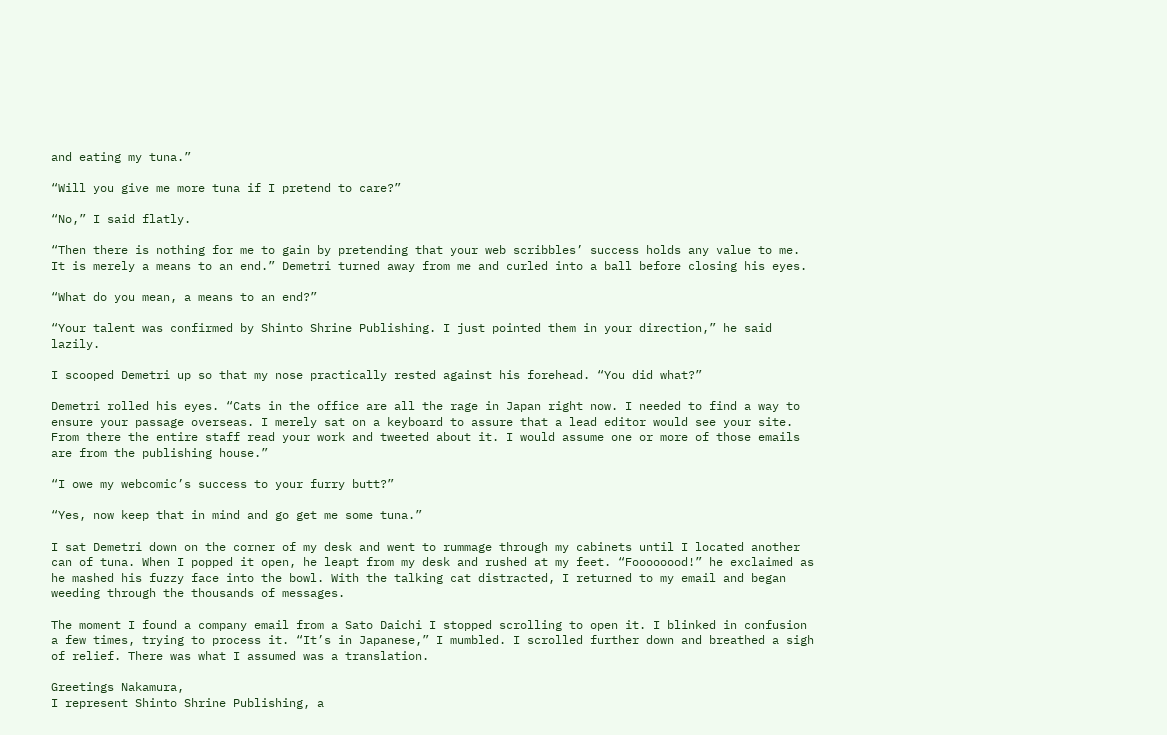and eating my tuna.”

“Will you give me more tuna if I pretend to care?”

“No,” I said flatly.

“Then there is nothing for me to gain by pretending that your web scribbles’ success holds any value to me. It is merely a means to an end.” Demetri turned away from me and curled into a ball before closing his eyes.

“What do you mean, a means to an end?”

“Your talent was confirmed by Shinto Shrine Publishing. I just pointed them in your direction,” he said lazily.

I scooped Demetri up so that my nose practically rested against his forehead. “You did what?”

Demetri rolled his eyes. “Cats in the office are all the rage in Japan right now. I needed to find a way to ensure your passage overseas. I merely sat on a keyboard to assure that a lead editor would see your site. From there the entire staff read your work and tweeted about it. I would assume one or more of those emails are from the publishing house.”

“I owe my webcomic’s success to your furry butt?”

“Yes, now keep that in mind and go get me some tuna.”

I sat Demetri down on the corner of my desk and went to rummage through my cabinets until I located another can of tuna. When I popped it open, he leapt from my desk and rushed at my feet. “Foooooood!” he exclaimed as he mashed his fuzzy face into the bowl. With the talking cat distracted, I returned to my email and began weeding through the thousands of messages.

The moment I found a company email from a Sato Daichi I stopped scrolling to open it. I blinked in confusion a few times, trying to process it. “It’s in Japanese,” I mumbled. I scrolled further down and breathed a sigh of relief. There was what I assumed was a translation.

Greetings Nakamura,
I represent Shinto Shrine Publishing, a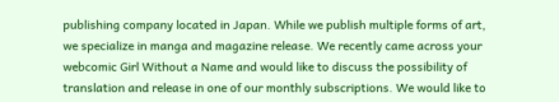publishing company located in Japan. While we publish multiple forms of art, we specialize in manga and magazine release. We recently came across your webcomic Girl Without a Name and would like to discuss the possibility of translation and release in one of our monthly subscriptions. We would like to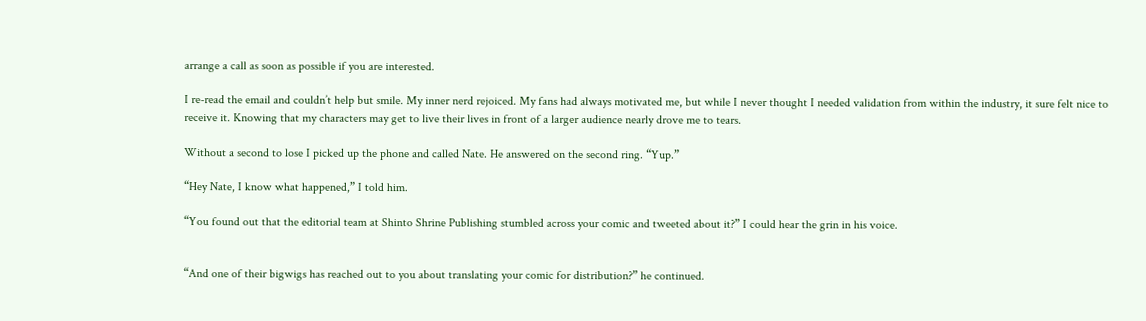arrange a call as soon as possible if you are interested.

I re-read the email and couldn’t help but smile. My inner nerd rejoiced. My fans had always motivated me, but while I never thought I needed validation from within the industry, it sure felt nice to receive it. Knowing that my characters may get to live their lives in front of a larger audience nearly drove me to tears.

Without a second to lose I picked up the phone and called Nate. He answered on the second ring. “Yup.”

“Hey Nate, I know what happened,” I told him.

“You found out that the editorial team at Shinto Shrine Publishing stumbled across your comic and tweeted about it?” I could hear the grin in his voice.


“And one of their bigwigs has reached out to you about translating your comic for distribution?” he continued.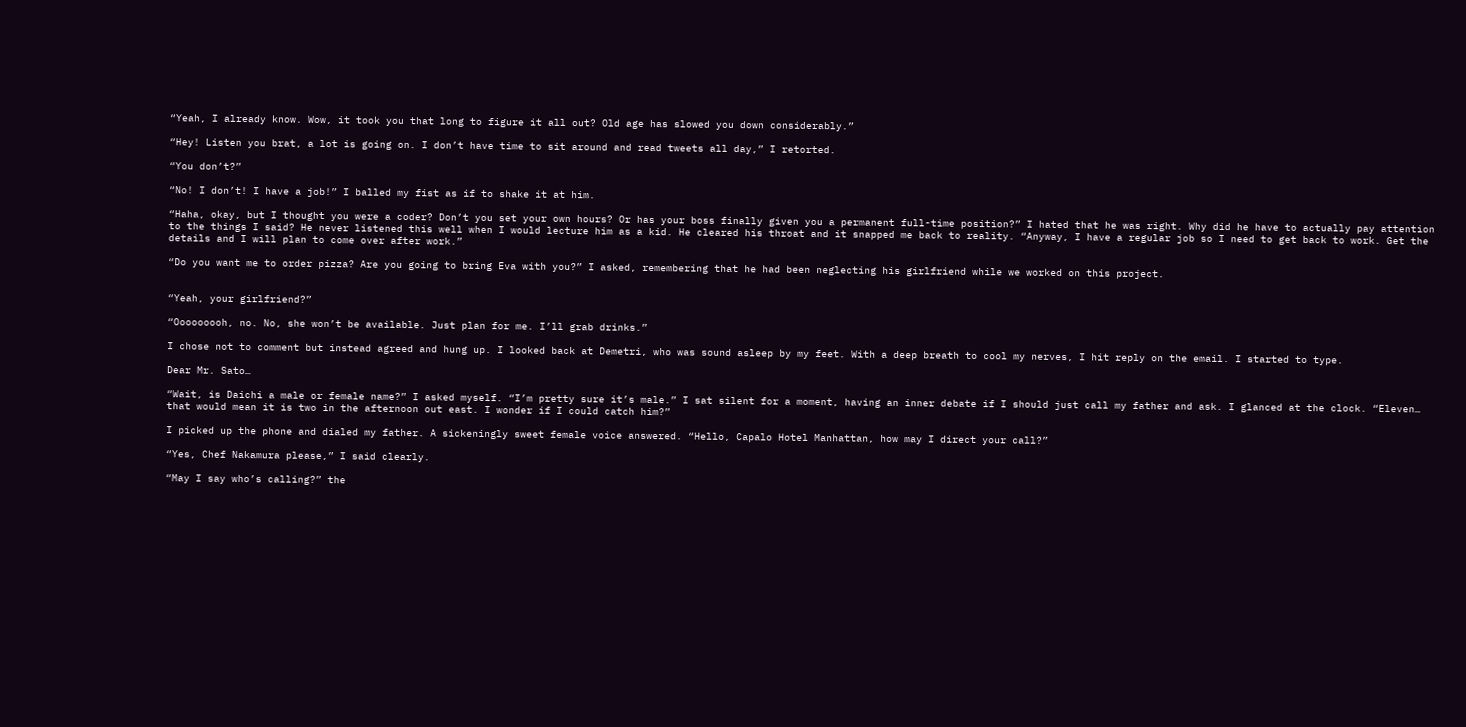“Yeah, I already know. Wow, it took you that long to figure it all out? Old age has slowed you down considerably.”

“Hey! Listen you brat, a lot is going on. I don’t have time to sit around and read tweets all day,” I retorted.

“You don’t?”

“No! I don’t! I have a job!” I balled my fist as if to shake it at him.

“Haha, okay, but I thought you were a coder? Don’t you set your own hours? Or has your boss finally given you a permanent full-time position?” I hated that he was right. Why did he have to actually pay attention to the things I said? He never listened this well when I would lecture him as a kid. He cleared his throat and it snapped me back to reality. “Anyway, I have a regular job so I need to get back to work. Get the details and I will plan to come over after work.”

“Do you want me to order pizza? Are you going to bring Eva with you?” I asked, remembering that he had been neglecting his girlfriend while we worked on this project.


“Yeah, your girlfriend?”

“Ooooooooh, no. No, she won’t be available. Just plan for me. I’ll grab drinks.”

I chose not to comment but instead agreed and hung up. I looked back at Demetri, who was sound asleep by my feet. With a deep breath to cool my nerves, I hit reply on the email. I started to type.

Dear Mr. Sato…

“Wait, is Daichi a male or female name?” I asked myself. “I’m pretty sure it’s male.” I sat silent for a moment, having an inner debate if I should just call my father and ask. I glanced at the clock. “Eleven… that would mean it is two in the afternoon out east. I wonder if I could catch him?”

I picked up the phone and dialed my father. A sickeningly sweet female voice answered. “Hello, Capalo Hotel Manhattan, how may I direct your call?”

“Yes, Chef Nakamura please,” I said clearly.

“May I say who’s calling?” the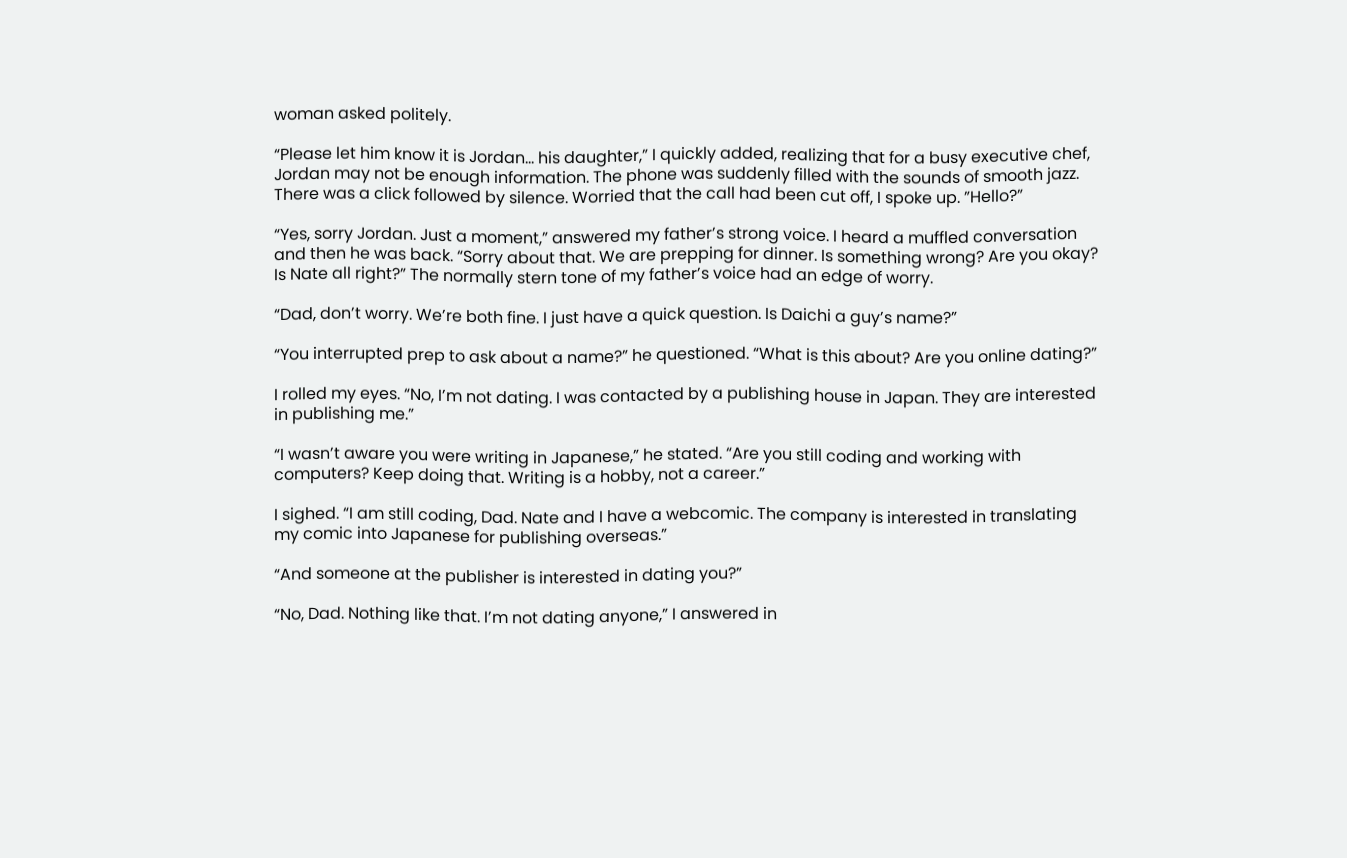woman asked politely.

“Please let him know it is Jordan… his daughter,” I quickly added, realizing that for a busy executive chef, Jordan may not be enough information. The phone was suddenly filled with the sounds of smooth jazz. There was a click followed by silence. Worried that the call had been cut off, I spoke up. ”Hello?”

“Yes, sorry Jordan. Just a moment,” answered my father’s strong voice. I heard a muffled conversation and then he was back. “Sorry about that. We are prepping for dinner. Is something wrong? Are you okay? Is Nate all right?” The normally stern tone of my father’s voice had an edge of worry.

“Dad, don’t worry. We’re both fine. I just have a quick question. Is Daichi a guy’s name?”

“You interrupted prep to ask about a name?” he questioned. “What is this about? Are you online dating?”

I rolled my eyes. “No, I’m not dating. I was contacted by a publishing house in Japan. They are interested in publishing me.”

“I wasn’t aware you were writing in Japanese,” he stated. “Are you still coding and working with computers? Keep doing that. Writing is a hobby, not a career.”

I sighed. “I am still coding, Dad. Nate and I have a webcomic. The company is interested in translating my comic into Japanese for publishing overseas.”

“And someone at the publisher is interested in dating you?”

“No, Dad. Nothing like that. I’m not dating anyone,” I answered in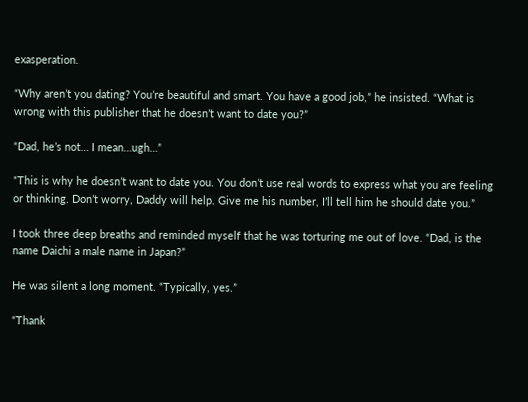exasperation.

“Why aren’t you dating? You’re beautiful and smart. You have a good job,” he insisted. “What is wrong with this publisher that he doesn’t want to date you?”

“Dad, he’s not… I mean…ugh…”

“This is why he doesn’t want to date you. You don’t use real words to express what you are feeling or thinking. Don’t worry, Daddy will help. Give me his number, I’ll tell him he should date you.”

I took three deep breaths and reminded myself that he was torturing me out of love. “Dad, is the name Daichi a male name in Japan?”

He was silent a long moment. “Typically, yes.”

“Thank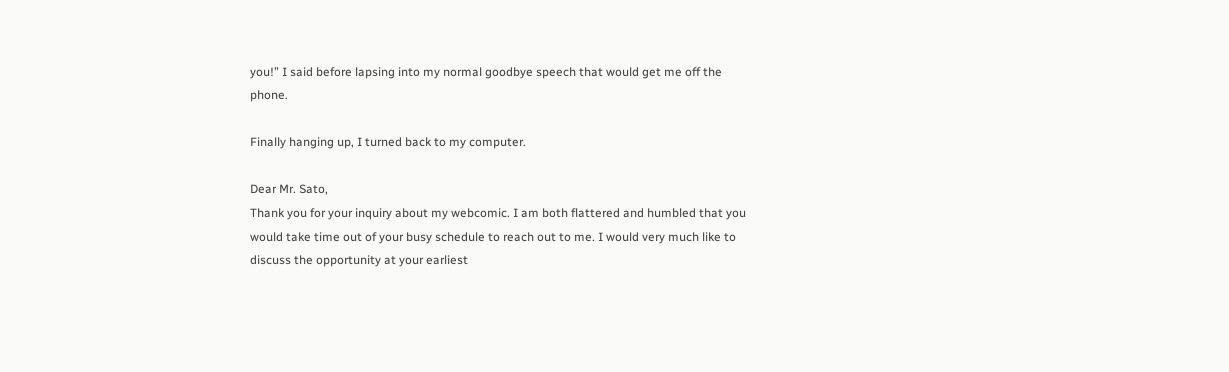you!” I said before lapsing into my normal goodbye speech that would get me off the phone.

Finally hanging up, I turned back to my computer.

Dear Mr. Sato,
Thank you for your inquiry about my webcomic. I am both flattered and humbled that you would take time out of your busy schedule to reach out to me. I would very much like to discuss the opportunity at your earliest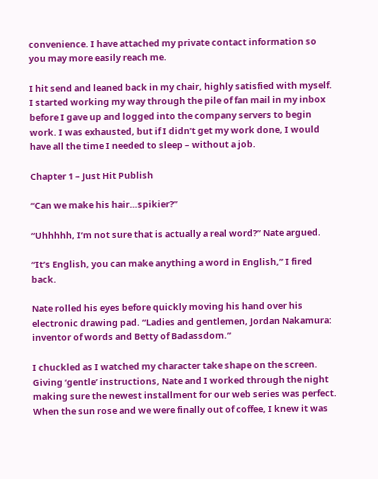convenience. I have attached my private contact information so you may more easily reach me.

I hit send and leaned back in my chair, highly satisfied with myself. I started working my way through the pile of fan mail in my inbox before I gave up and logged into the company servers to begin work. I was exhausted, but if I didn’t get my work done, I would have all the time I needed to sleep – without a job.

Chapter 1 – Just Hit Publish

“Can we make his hair…spikier?”

“Uhhhhh, I’m not sure that is actually a real word?” Nate argued.

“It’s English, you can make anything a word in English,” I fired back.

Nate rolled his eyes before quickly moving his hand over his electronic drawing pad. “Ladies and gentlemen, Jordan Nakamura: inventor of words and Betty of Badassdom.”

I chuckled as I watched my character take shape on the screen. Giving ‘gentle’ instructions, Nate and I worked through the night making sure the newest installment for our web series was perfect. When the sun rose and we were finally out of coffee, I knew it was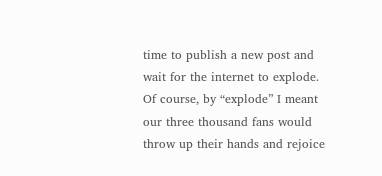time to publish a new post and wait for the internet to explode. Of course, by “explode” I meant our three thousand fans would throw up their hands and rejoice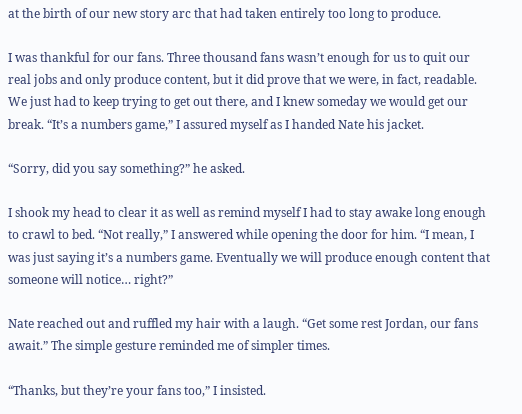at the birth of our new story arc that had taken entirely too long to produce.

I was thankful for our fans. Three thousand fans wasn’t enough for us to quit our real jobs and only produce content, but it did prove that we were, in fact, readable. We just had to keep trying to get out there, and I knew someday we would get our break. “It’s a numbers game,” I assured myself as I handed Nate his jacket.

“Sorry, did you say something?” he asked.

I shook my head to clear it as well as remind myself I had to stay awake long enough to crawl to bed. “Not really,” I answered while opening the door for him. “I mean, I was just saying it’s a numbers game. Eventually we will produce enough content that someone will notice… right?”

Nate reached out and ruffled my hair with a laugh. “Get some rest Jordan, our fans await.” The simple gesture reminded me of simpler times.

“Thanks, but they’re your fans too,” I insisted.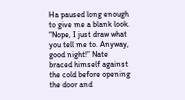Ha paused long enough to give me a blank look. “Nope, I just draw what you tell me to. Anyway, good night!” Nate braced himself against the cold before opening the door and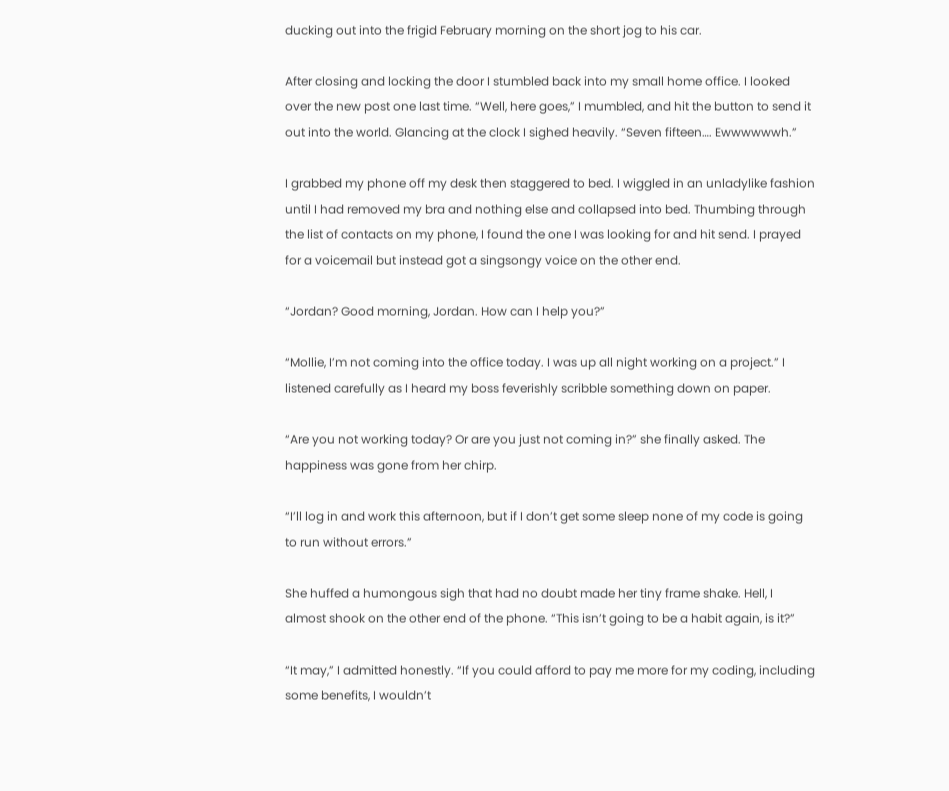ducking out into the frigid February morning on the short jog to his car.

After closing and locking the door I stumbled back into my small home office. I looked over the new post one last time. “Well, here goes,” I mumbled, and hit the button to send it out into the world. Glancing at the clock I sighed heavily. “Seven fifteen…. Ewwwwwwh.”

I grabbed my phone off my desk then staggered to bed. I wiggled in an unladylike fashion until I had removed my bra and nothing else and collapsed into bed. Thumbing through the list of contacts on my phone, I found the one I was looking for and hit send. I prayed for a voicemail but instead got a singsongy voice on the other end.

“Jordan? Good morning, Jordan. How can I help you?”

“Mollie, I’m not coming into the office today. I was up all night working on a project.” I listened carefully as I heard my boss feverishly scribble something down on paper.

“Are you not working today? Or are you just not coming in?” she finally asked. The happiness was gone from her chirp.

“I’ll log in and work this afternoon, but if I don’t get some sleep none of my code is going to run without errors.”

She huffed a humongous sigh that had no doubt made her tiny frame shake. Hell, I almost shook on the other end of the phone. “This isn’t going to be a habit again, is it?”

“It may,” I admitted honestly. “If you could afford to pay me more for my coding, including some benefits, I wouldn’t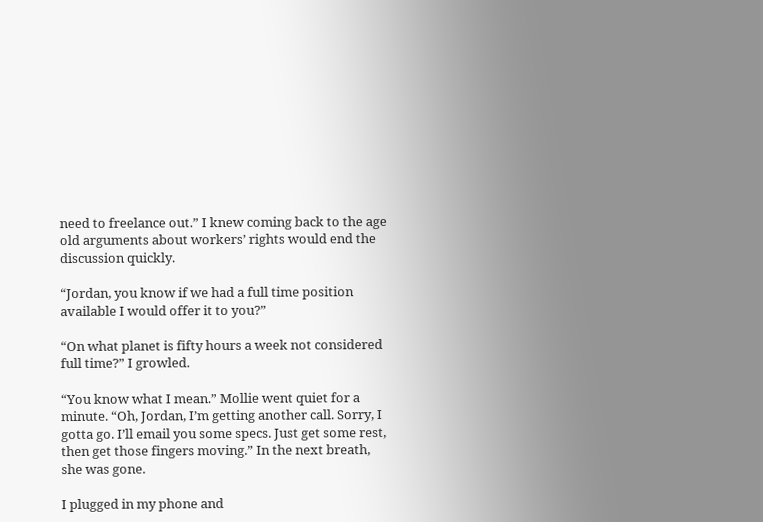need to freelance out.” I knew coming back to the age old arguments about workers’ rights would end the discussion quickly.

“Jordan, you know if we had a full time position available I would offer it to you?”

“On what planet is fifty hours a week not considered full time?” I growled.

“You know what I mean.” Mollie went quiet for a minute. “Oh, Jordan, I’m getting another call. Sorry, I gotta go. I’ll email you some specs. Just get some rest, then get those fingers moving.” In the next breath, she was gone.

I plugged in my phone and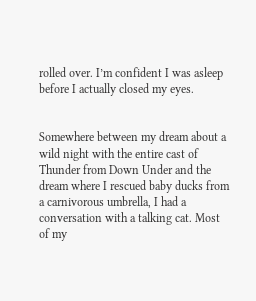rolled over. I’m confident I was asleep before I actually closed my eyes.


Somewhere between my dream about a wild night with the entire cast of Thunder from Down Under and the dream where I rescued baby ducks from a carnivorous umbrella, I had a conversation with a talking cat. Most of my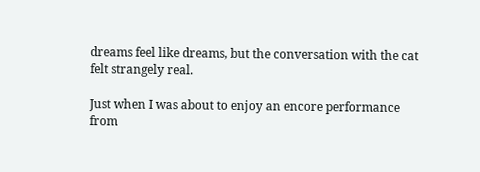dreams feel like dreams, but the conversation with the cat felt strangely real.

Just when I was about to enjoy an encore performance from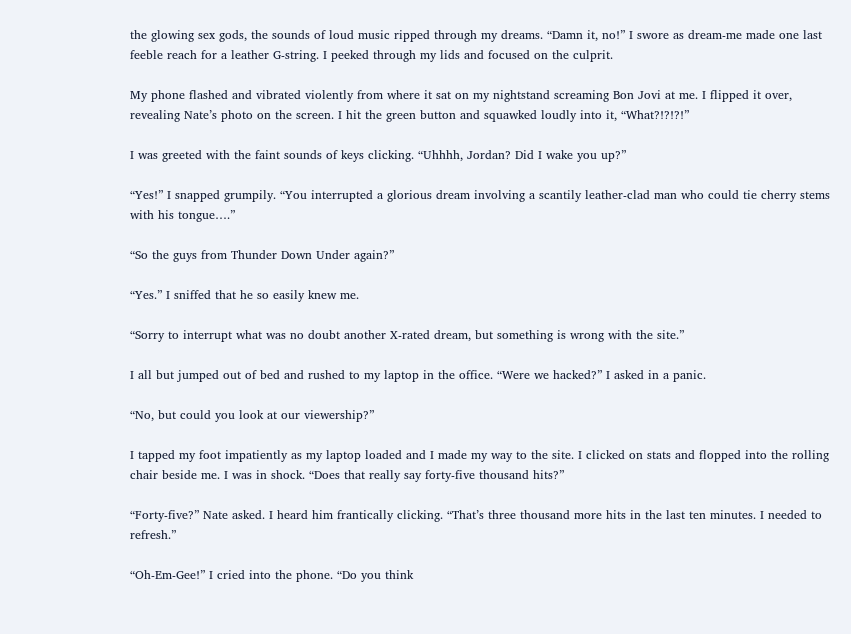the glowing sex gods, the sounds of loud music ripped through my dreams. “Damn it, no!” I swore as dream-me made one last feeble reach for a leather G-string. I peeked through my lids and focused on the culprit.

My phone flashed and vibrated violently from where it sat on my nightstand screaming Bon Jovi at me. I flipped it over, revealing Nate’s photo on the screen. I hit the green button and squawked loudly into it, “What?!?!?!”

I was greeted with the faint sounds of keys clicking. “Uhhhh, Jordan? Did I wake you up?”

“Yes!” I snapped grumpily. “You interrupted a glorious dream involving a scantily leather-clad man who could tie cherry stems with his tongue….”

“So the guys from Thunder Down Under again?”

“Yes.” I sniffed that he so easily knew me.

“Sorry to interrupt what was no doubt another X-rated dream, but something is wrong with the site.”

I all but jumped out of bed and rushed to my laptop in the office. “Were we hacked?” I asked in a panic.

“No, but could you look at our viewership?”

I tapped my foot impatiently as my laptop loaded and I made my way to the site. I clicked on stats and flopped into the rolling chair beside me. I was in shock. “Does that really say forty-five thousand hits?”

“Forty-five?” Nate asked. I heard him frantically clicking. “That’s three thousand more hits in the last ten minutes. I needed to refresh.”

“Oh-Em-Gee!” I cried into the phone. “Do you think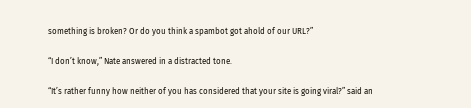something is broken? Or do you think a spambot got ahold of our URL?”

“I don’t know,” Nate answered in a distracted tone.

“It’s rather funny how neither of you has considered that your site is going viral?” said an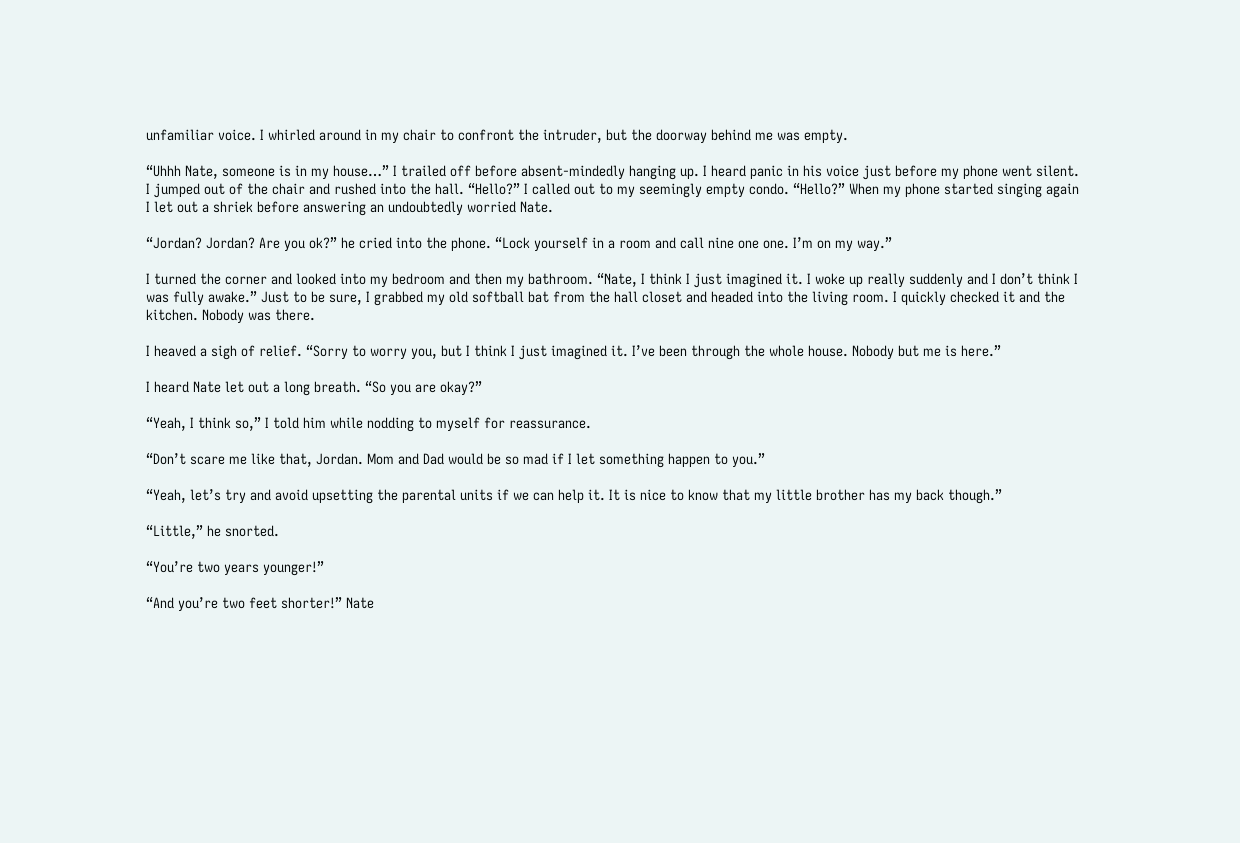unfamiliar voice. I whirled around in my chair to confront the intruder, but the doorway behind me was empty.

“Uhhh Nate, someone is in my house…” I trailed off before absent-mindedly hanging up. I heard panic in his voice just before my phone went silent. I jumped out of the chair and rushed into the hall. “Hello?” I called out to my seemingly empty condo. “Hello?” When my phone started singing again I let out a shriek before answering an undoubtedly worried Nate.

“Jordan? Jordan? Are you ok?” he cried into the phone. “Lock yourself in a room and call nine one one. I’m on my way.”

I turned the corner and looked into my bedroom and then my bathroom. “Nate, I think I just imagined it. I woke up really suddenly and I don’t think I was fully awake.” Just to be sure, I grabbed my old softball bat from the hall closet and headed into the living room. I quickly checked it and the kitchen. Nobody was there.

I heaved a sigh of relief. “Sorry to worry you, but I think I just imagined it. I’ve been through the whole house. Nobody but me is here.”

I heard Nate let out a long breath. “So you are okay?”

“Yeah, I think so,” I told him while nodding to myself for reassurance.

“Don’t scare me like that, Jordan. Mom and Dad would be so mad if I let something happen to you.”

“Yeah, let’s try and avoid upsetting the parental units if we can help it. It is nice to know that my little brother has my back though.”

“Little,” he snorted.

“You’re two years younger!”

“And you’re two feet shorter!” Nate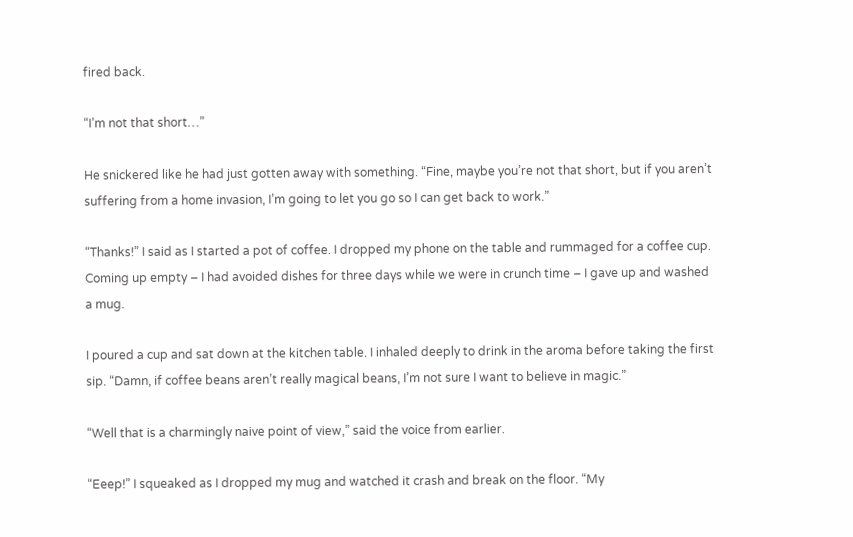fired back.

“I’m not that short…”

He snickered like he had just gotten away with something. “Fine, maybe you’re not that short, but if you aren’t suffering from a home invasion, I’m going to let you go so I can get back to work.”

“Thanks!” I said as I started a pot of coffee. I dropped my phone on the table and rummaged for a coffee cup. Coming up empty – I had avoided dishes for three days while we were in crunch time – I gave up and washed a mug.

I poured a cup and sat down at the kitchen table. I inhaled deeply to drink in the aroma before taking the first sip. “Damn, if coffee beans aren’t really magical beans, I’m not sure I want to believe in magic.”

“Well that is a charmingly naive point of view,” said the voice from earlier.

“Eeep!” I squeaked as I dropped my mug and watched it crash and break on the floor. “My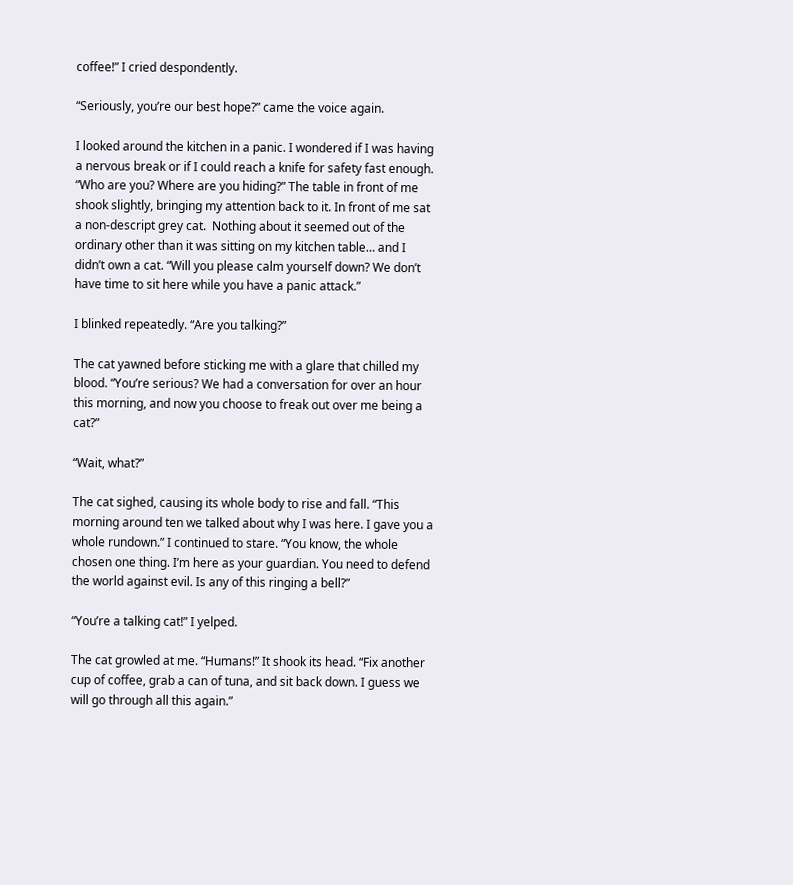coffee!” I cried despondently.

“Seriously, you’re our best hope?” came the voice again.

I looked around the kitchen in a panic. I wondered if I was having a nervous break or if I could reach a knife for safety fast enough. “Who are you? Where are you hiding?” The table in front of me shook slightly, bringing my attention back to it. In front of me sat a non-descript grey cat.  Nothing about it seemed out of the ordinary other than it was sitting on my kitchen table… and I didn’t own a cat. “Will you please calm yourself down? We don’t have time to sit here while you have a panic attack.”

I blinked repeatedly. “Are you talking?”

The cat yawned before sticking me with a glare that chilled my blood. “You’re serious? We had a conversation for over an hour this morning, and now you choose to freak out over me being a cat?”

“Wait, what?”

The cat sighed, causing its whole body to rise and fall. “This morning around ten we talked about why I was here. I gave you a whole rundown.” I continued to stare. “You know, the whole chosen one thing. I’m here as your guardian. You need to defend the world against evil. Is any of this ringing a bell?”

“You’re a talking cat!” I yelped.

The cat growled at me. “Humans!” It shook its head. “Fix another cup of coffee, grab a can of tuna, and sit back down. I guess we will go through all this again.”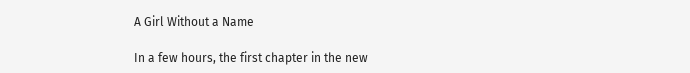A Girl Without a Name

In a few hours, the first chapter in the new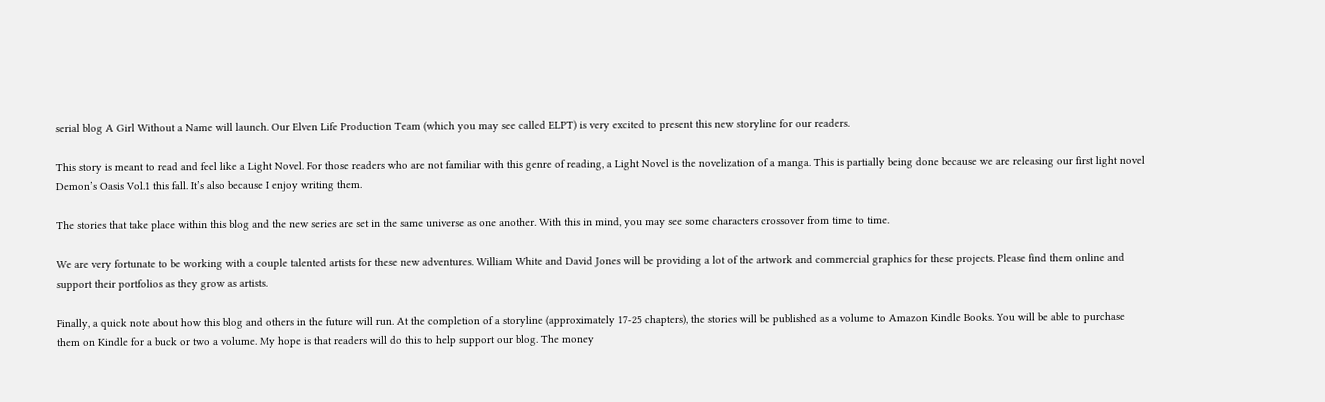serial blog A Girl Without a Name will launch. Our Elven Life Production Team (which you may see called ELPT) is very excited to present this new storyline for our readers.

This story is meant to read and feel like a Light Novel. For those readers who are not familiar with this genre of reading, a Light Novel is the novelization of a manga. This is partially being done because we are releasing our first light novel Demon’s Oasis Vol.1 this fall. It’s also because I enjoy writing them.

The stories that take place within this blog and the new series are set in the same universe as one another. With this in mind, you may see some characters crossover from time to time.

We are very fortunate to be working with a couple talented artists for these new adventures. William White and David Jones will be providing a lot of the artwork and commercial graphics for these projects. Please find them online and support their portfolios as they grow as artists.

Finally, a quick note about how this blog and others in the future will run. At the completion of a storyline (approximately 17-25 chapters), the stories will be published as a volume to Amazon Kindle Books. You will be able to purchase them on Kindle for a buck or two a volume. My hope is that readers will do this to help support our blog. The money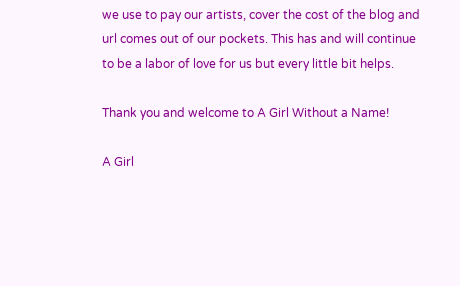we use to pay our artists, cover the cost of the blog and url comes out of our pockets. This has and will continue to be a labor of love for us but every little bit helps.

Thank you and welcome to A Girl Without a Name!

A Girl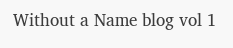Without a Name blog vol 1